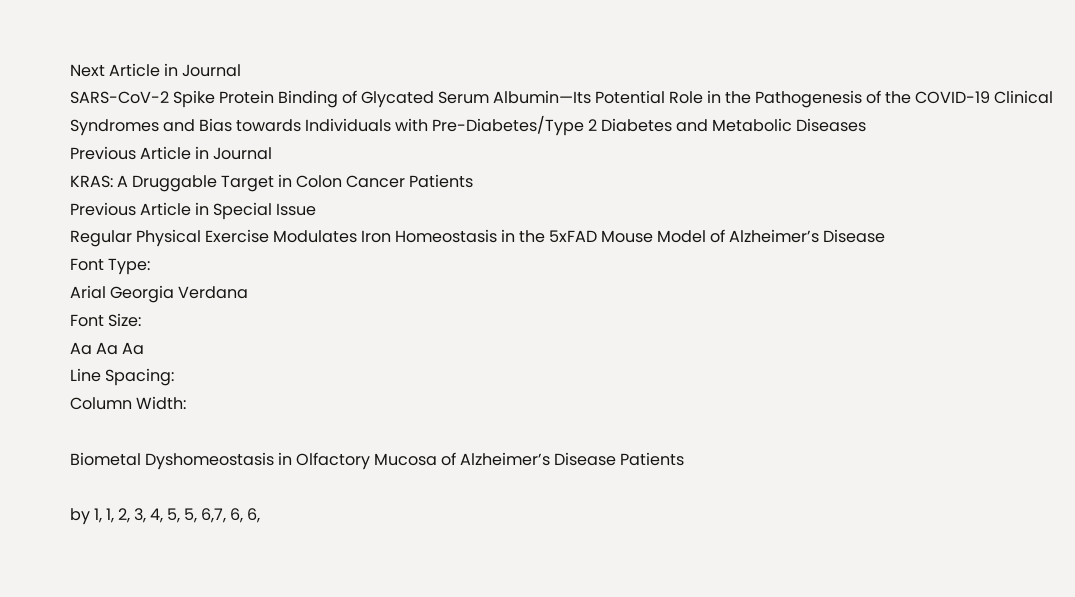Next Article in Journal
SARS-CoV-2 Spike Protein Binding of Glycated Serum Albumin—Its Potential Role in the Pathogenesis of the COVID-19 Clinical Syndromes and Bias towards Individuals with Pre-Diabetes/Type 2 Diabetes and Metabolic Diseases
Previous Article in Journal
KRAS: A Druggable Target in Colon Cancer Patients
Previous Article in Special Issue
Regular Physical Exercise Modulates Iron Homeostasis in the 5xFAD Mouse Model of Alzheimer’s Disease
Font Type:
Arial Georgia Verdana
Font Size:
Aa Aa Aa
Line Spacing:
Column Width:

Biometal Dyshomeostasis in Olfactory Mucosa of Alzheimer’s Disease Patients

by 1, 1, 2, 3, 4, 5, 5, 6,7, 6, 6,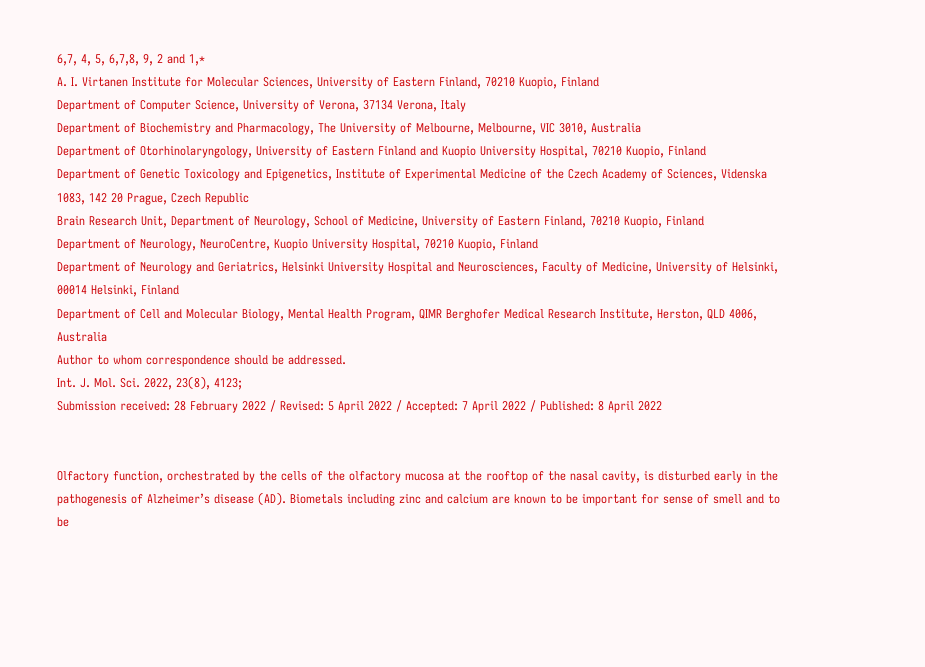6,7, 4, 5, 6,7,8, 9, 2 and 1,*
A. I. Virtanen Institute for Molecular Sciences, University of Eastern Finland, 70210 Kuopio, Finland
Department of Computer Science, University of Verona, 37134 Verona, Italy
Department of Biochemistry and Pharmacology, The University of Melbourne, Melbourne, VIC 3010, Australia
Department of Otorhinolaryngology, University of Eastern Finland and Kuopio University Hospital, 70210 Kuopio, Finland
Department of Genetic Toxicology and Epigenetics, Institute of Experimental Medicine of the Czech Academy of Sciences, Videnska 1083, 142 20 Prague, Czech Republic
Brain Research Unit, Department of Neurology, School of Medicine, University of Eastern Finland, 70210 Kuopio, Finland
Department of Neurology, NeuroCentre, Kuopio University Hospital, 70210 Kuopio, Finland
Department of Neurology and Geriatrics, Helsinki University Hospital and Neurosciences, Faculty of Medicine, University of Helsinki, 00014 Helsinki, Finland
Department of Cell and Molecular Biology, Mental Health Program, QIMR Berghofer Medical Research Institute, Herston, QLD 4006, Australia
Author to whom correspondence should be addressed.
Int. J. Mol. Sci. 2022, 23(8), 4123;
Submission received: 28 February 2022 / Revised: 5 April 2022 / Accepted: 7 April 2022 / Published: 8 April 2022


Olfactory function, orchestrated by the cells of the olfactory mucosa at the rooftop of the nasal cavity, is disturbed early in the pathogenesis of Alzheimer’s disease (AD). Biometals including zinc and calcium are known to be important for sense of smell and to be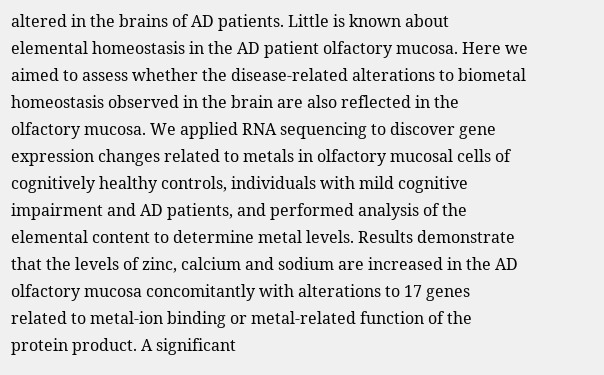altered in the brains of AD patients. Little is known about elemental homeostasis in the AD patient olfactory mucosa. Here we aimed to assess whether the disease-related alterations to biometal homeostasis observed in the brain are also reflected in the olfactory mucosa. We applied RNA sequencing to discover gene expression changes related to metals in olfactory mucosal cells of cognitively healthy controls, individuals with mild cognitive impairment and AD patients, and performed analysis of the elemental content to determine metal levels. Results demonstrate that the levels of zinc, calcium and sodium are increased in the AD olfactory mucosa concomitantly with alterations to 17 genes related to metal-ion binding or metal-related function of the protein product. A significant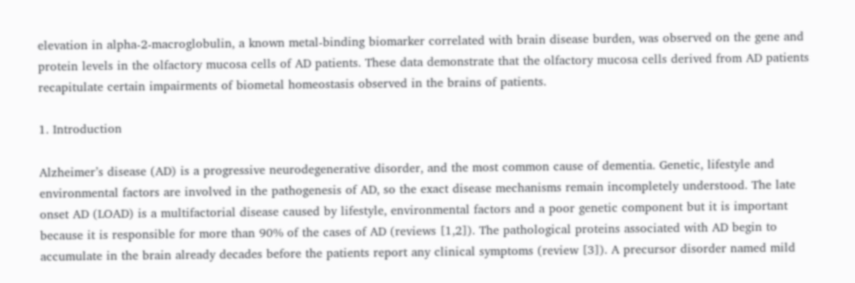elevation in alpha-2-macroglobulin, a known metal-binding biomarker correlated with brain disease burden, was observed on the gene and protein levels in the olfactory mucosa cells of AD patients. These data demonstrate that the olfactory mucosa cells derived from AD patients recapitulate certain impairments of biometal homeostasis observed in the brains of patients.

1. Introduction

Alzheimer’s disease (AD) is a progressive neurodegenerative disorder, and the most common cause of dementia. Genetic, lifestyle and environmental factors are involved in the pathogenesis of AD, so the exact disease mechanisms remain incompletely understood. The late onset AD (LOAD) is a multifactorial disease caused by lifestyle, environmental factors and a poor genetic component but it is important because it is responsible for more than 90% of the cases of AD (reviews [1,2]). The pathological proteins associated with AD begin to accumulate in the brain already decades before the patients report any clinical symptoms (review [3]). A precursor disorder named mild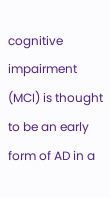cognitive impairment (MCI) is thought to be an early form of AD in a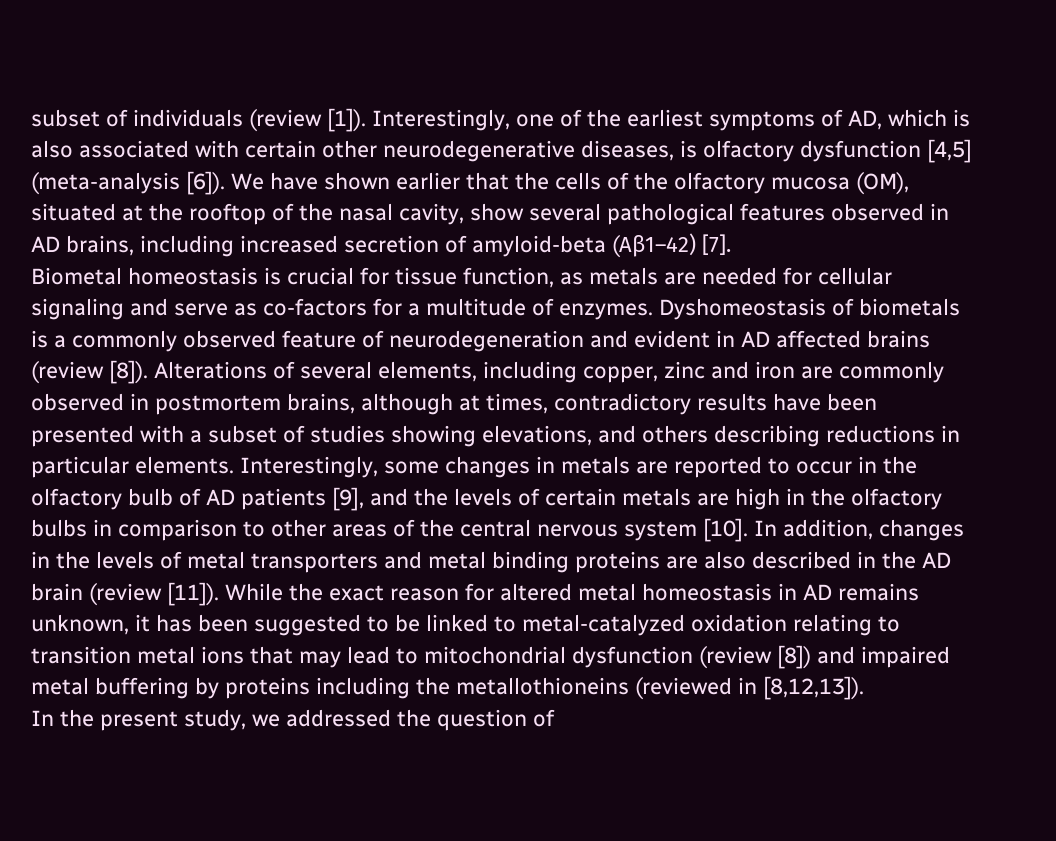subset of individuals (review [1]). Interestingly, one of the earliest symptoms of AD, which is also associated with certain other neurodegenerative diseases, is olfactory dysfunction [4,5] (meta-analysis [6]). We have shown earlier that the cells of the olfactory mucosa (OM), situated at the rooftop of the nasal cavity, show several pathological features observed in AD brains, including increased secretion of amyloid-beta (Aβ1–42) [7].
Biometal homeostasis is crucial for tissue function, as metals are needed for cellular signaling and serve as co-factors for a multitude of enzymes. Dyshomeostasis of biometals is a commonly observed feature of neurodegeneration and evident in AD affected brains (review [8]). Alterations of several elements, including copper, zinc and iron are commonly observed in postmortem brains, although at times, contradictory results have been presented with a subset of studies showing elevations, and others describing reductions in particular elements. Interestingly, some changes in metals are reported to occur in the olfactory bulb of AD patients [9], and the levels of certain metals are high in the olfactory bulbs in comparison to other areas of the central nervous system [10]. In addition, changes in the levels of metal transporters and metal binding proteins are also described in the AD brain (review [11]). While the exact reason for altered metal homeostasis in AD remains unknown, it has been suggested to be linked to metal-catalyzed oxidation relating to transition metal ions that may lead to mitochondrial dysfunction (review [8]) and impaired metal buffering by proteins including the metallothioneins (reviewed in [8,12,13]).
In the present study, we addressed the question of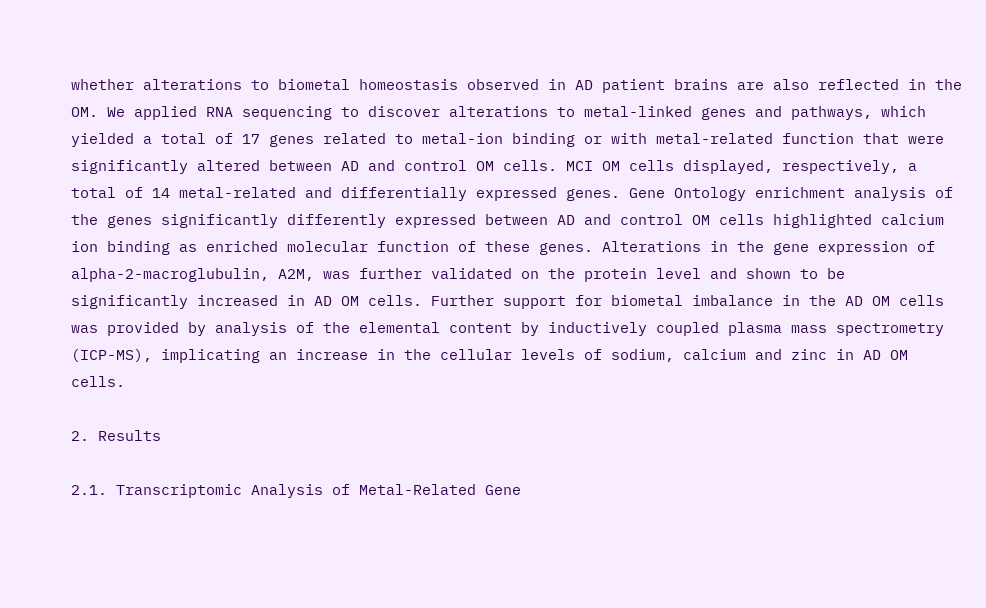whether alterations to biometal homeostasis observed in AD patient brains are also reflected in the OM. We applied RNA sequencing to discover alterations to metal-linked genes and pathways, which yielded a total of 17 genes related to metal-ion binding or with metal-related function that were significantly altered between AD and control OM cells. MCI OM cells displayed, respectively, a total of 14 metal-related and differentially expressed genes. Gene Ontology enrichment analysis of the genes significantly differently expressed between AD and control OM cells highlighted calcium ion binding as enriched molecular function of these genes. Alterations in the gene expression of alpha-2-macroglubulin, A2M, was further validated on the protein level and shown to be significantly increased in AD OM cells. Further support for biometal imbalance in the AD OM cells was provided by analysis of the elemental content by inductively coupled plasma mass spectrometry (ICP-MS), implicating an increase in the cellular levels of sodium, calcium and zinc in AD OM cells.

2. Results

2.1. Transcriptomic Analysis of Metal-Related Gene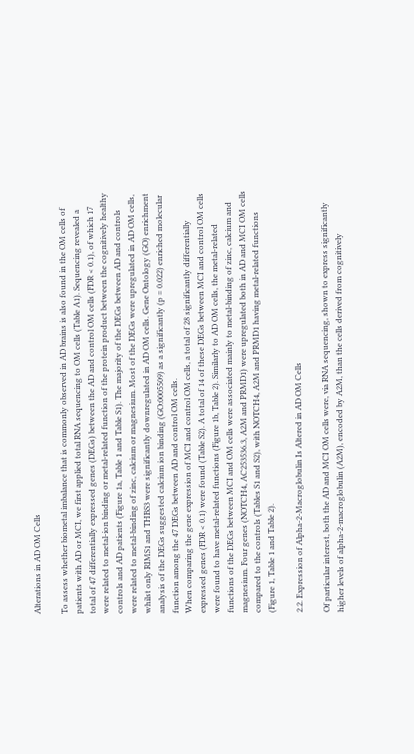Alterations in AD OM Cells

To assess whether biometal imbalance that is commonly observed in AD brains is also found in the OM cells of patients with AD or MCI, we first applied total RNA sequencing to OM cells (Table A1). Sequencing revealed a total of 47 differentially expressed genes (DEGs) between the AD and control OM cells (FDR < 0.1), of which 17 were related to metal-ion binding or metal-related function of the protein product between the cognitively healthy controls and AD patients (Figure 1a, Table 1 and Table S1). The majority of the DEGs between AD and controls were related to metal-binding of zinc, calcium or magnesium. Most of the DEGs were upregulated in AD OM cells, whilst only RIMS1 and THBS3 were significantly downregulated in AD OM cells. Gene Ontology (GO) enrichment analysis of the DEGs suggested calcium ion binding (GO:0005509) as a significantly (p = 0.022) enriched molecular function among the 47 DEGs between AD and control OM cells.
When comparing the gene expression of MCI and control OM cells, a total of 28 significantly differentially expressed genes (FDR < 0.1) were found (Table S2). A total of 14 of these DEGs between MCI and control OM cells were found to have metal-related functions (Figure 1b, Table 2). Similarly to AD OM cells, the metal-related functions of the DEGs between MCI and OM cells were associated mainly to metal-binding of zinc, calcium and magnesium. Four genes (NOTCH4, AC253536.3, A2M and PRMD1) were upregulated both in AD and MCI OM cells compared to the controls (Tables S1 and S2), with NOTCH4, A2M and PRMD1 having metal-related functions (Figure 1, Table 1 and Table 2).

2.2. Expression of Alpha-2-Macroglobulin Is Altered in AD OM Cells

Of particular interest, both the AD and MCI OM cells were, via RNA sequencing, shown to express significantly higher levels of alpha-2-macroglobulin (A2M), encoded by A2M, than the cells derived from cognitively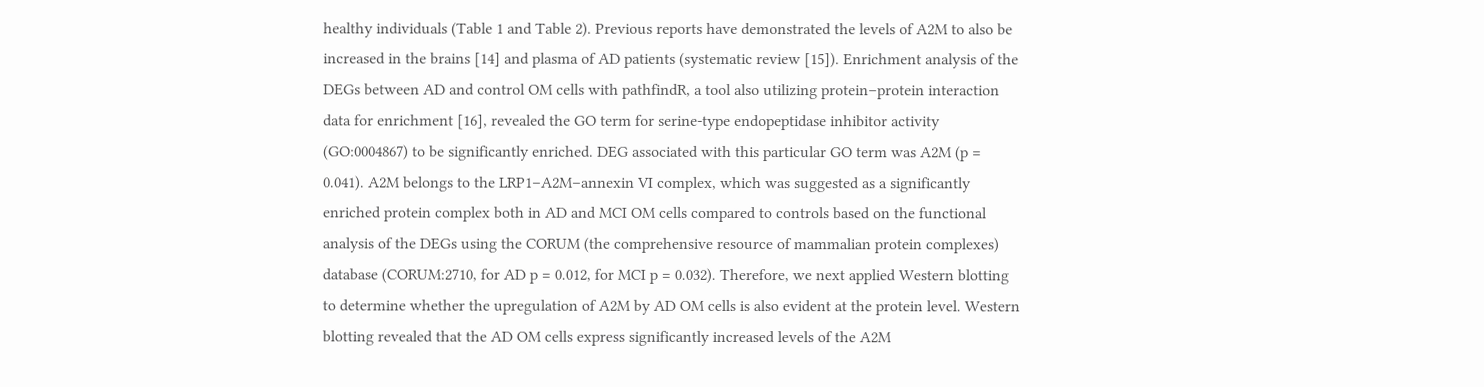healthy individuals (Table 1 and Table 2). Previous reports have demonstrated the levels of A2M to also be increased in the brains [14] and plasma of AD patients (systematic review [15]). Enrichment analysis of the DEGs between AD and control OM cells with pathfindR, a tool also utilizing protein–protein interaction data for enrichment [16], revealed the GO term for serine-type endopeptidase inhibitor activity (GO:0004867) to be significantly enriched. DEG associated with this particular GO term was A2M (p = 0.041). A2M belongs to the LRP1–A2M–annexin VI complex, which was suggested as a significantly enriched protein complex both in AD and MCI OM cells compared to controls based on the functional analysis of the DEGs using the CORUM (the comprehensive resource of mammalian protein complexes) database (CORUM:2710, for AD p = 0.012, for MCI p = 0.032). Therefore, we next applied Western blotting to determine whether the upregulation of A2M by AD OM cells is also evident at the protein level. Western blotting revealed that the AD OM cells express significantly increased levels of the A2M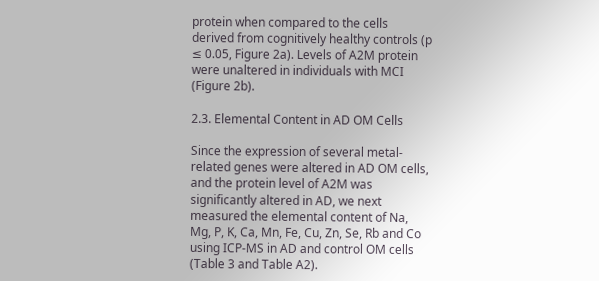protein when compared to the cells derived from cognitively healthy controls (p ≤ 0.05, Figure 2a). Levels of A2M protein were unaltered in individuals with MCI (Figure 2b).

2.3. Elemental Content in AD OM Cells

Since the expression of several metal-related genes were altered in AD OM cells, and the protein level of A2M was significantly altered in AD, we next measured the elemental content of Na, Mg, P, K, Ca, Mn, Fe, Cu, Zn, Se, Rb and Co using ICP-MS in AD and control OM cells (Table 3 and Table A2).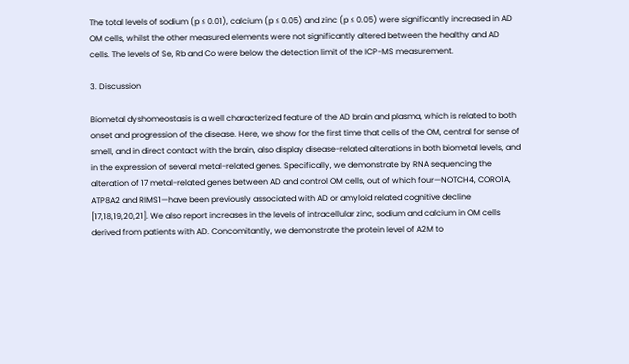The total levels of sodium (p ≤ 0.01), calcium (p ≤ 0.05) and zinc (p ≤ 0.05) were significantly increased in AD OM cells, whilst the other measured elements were not significantly altered between the healthy and AD cells. The levels of Se, Rb and Co were below the detection limit of the ICP-MS measurement.

3. Discussion

Biometal dyshomeostasis is a well characterized feature of the AD brain and plasma, which is related to both onset and progression of the disease. Here, we show for the first time that cells of the OM, central for sense of smell, and in direct contact with the brain, also display disease-related alterations in both biometal levels, and in the expression of several metal-related genes. Specifically, we demonstrate by RNA sequencing the alteration of 17 metal-related genes between AD and control OM cells, out of which four—NOTCH4, CORO1A, ATP8A2 and RIMS1—have been previously associated with AD or amyloid related cognitive decline [17,18,19,20,21]. We also report increases in the levels of intracellular zinc, sodium and calcium in OM cells derived from patients with AD. Concomitantly, we demonstrate the protein level of A2M to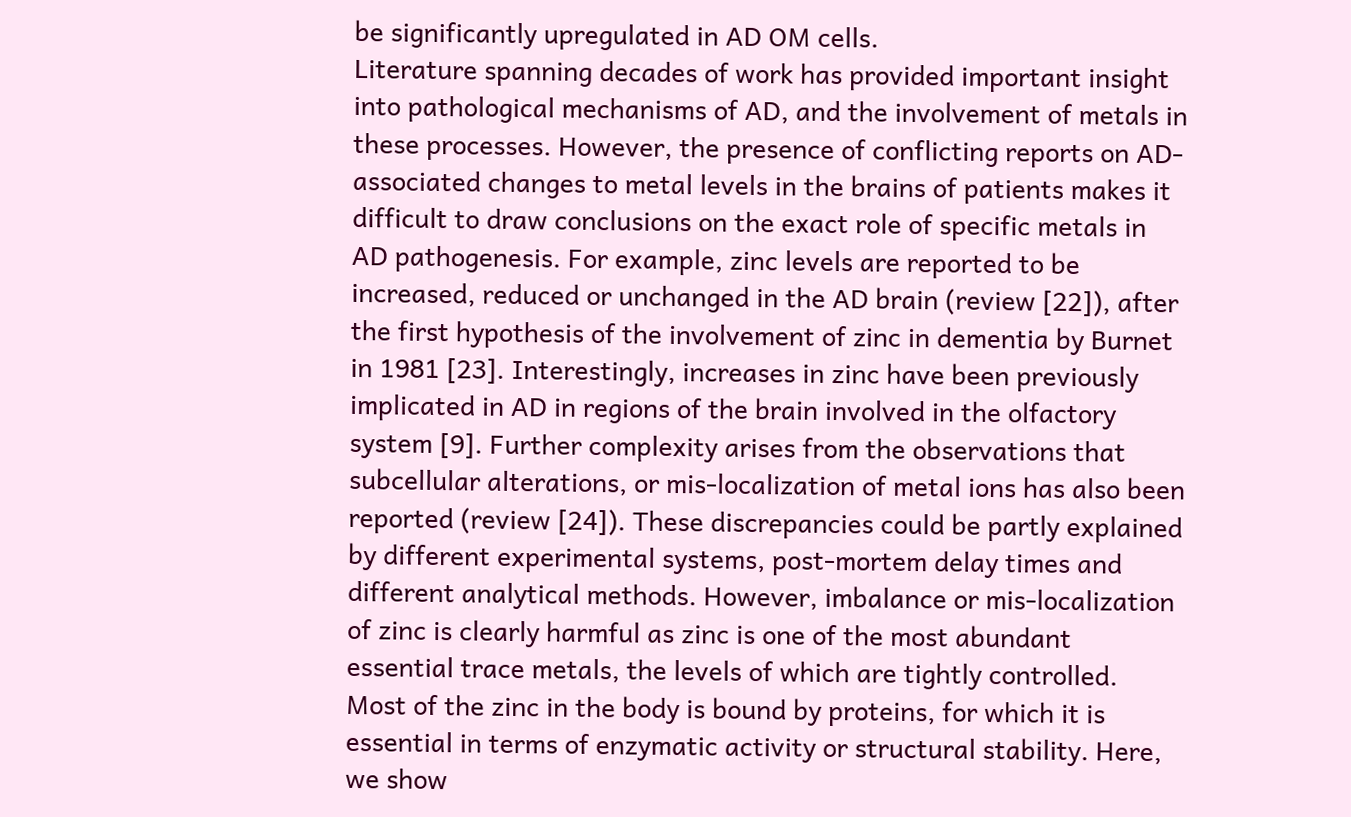be significantly upregulated in AD OM cells.
Literature spanning decades of work has provided important insight into pathological mechanisms of AD, and the involvement of metals in these processes. However, the presence of conflicting reports on AD-associated changes to metal levels in the brains of patients makes it difficult to draw conclusions on the exact role of specific metals in AD pathogenesis. For example, zinc levels are reported to be increased, reduced or unchanged in the AD brain (review [22]), after the first hypothesis of the involvement of zinc in dementia by Burnet in 1981 [23]. Interestingly, increases in zinc have been previously implicated in AD in regions of the brain involved in the olfactory system [9]. Further complexity arises from the observations that subcellular alterations, or mis-localization of metal ions has also been reported (review [24]). These discrepancies could be partly explained by different experimental systems, post-mortem delay times and different analytical methods. However, imbalance or mis-localization of zinc is clearly harmful as zinc is one of the most abundant essential trace metals, the levels of which are tightly controlled. Most of the zinc in the body is bound by proteins, for which it is essential in terms of enzymatic activity or structural stability. Here, we show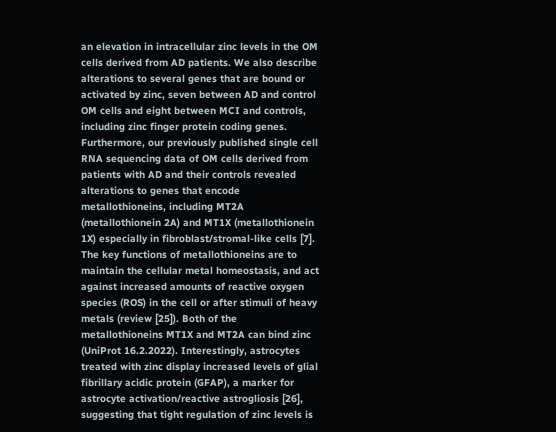an elevation in intracellular zinc levels in the OM cells derived from AD patients. We also describe alterations to several genes that are bound or activated by zinc, seven between AD and control OM cells and eight between MCI and controls, including zinc finger protein coding genes. Furthermore, our previously published single cell RNA sequencing data of OM cells derived from patients with AD and their controls revealed alterations to genes that encode metallothioneins, including MT2A (metallothionein 2A) and MT1X (metallothionein 1X) especially in fibroblast/stromal-like cells [7]. The key functions of metallothioneins are to maintain the cellular metal homeostasis, and act against increased amounts of reactive oxygen species (ROS) in the cell or after stimuli of heavy metals (review [25]). Both of the metallothioneins MT1X and MT2A can bind zinc (UniProt 16.2.2022). Interestingly, astrocytes treated with zinc display increased levels of glial fibrillary acidic protein (GFAP), a marker for astrocyte activation/reactive astrogliosis [26], suggesting that tight regulation of zinc levels is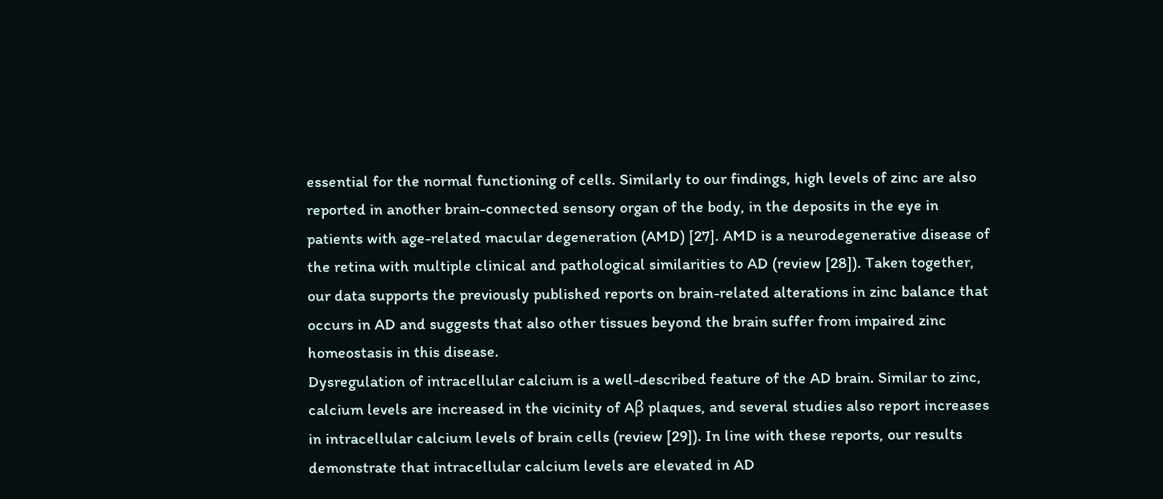essential for the normal functioning of cells. Similarly to our findings, high levels of zinc are also reported in another brain-connected sensory organ of the body, in the deposits in the eye in patients with age-related macular degeneration (AMD) [27]. AMD is a neurodegenerative disease of the retina with multiple clinical and pathological similarities to AD (review [28]). Taken together, our data supports the previously published reports on brain-related alterations in zinc balance that occurs in AD and suggests that also other tissues beyond the brain suffer from impaired zinc homeostasis in this disease.
Dysregulation of intracellular calcium is a well-described feature of the AD brain. Similar to zinc, calcium levels are increased in the vicinity of Aβ plaques, and several studies also report increases in intracellular calcium levels of brain cells (review [29]). In line with these reports, our results demonstrate that intracellular calcium levels are elevated in AD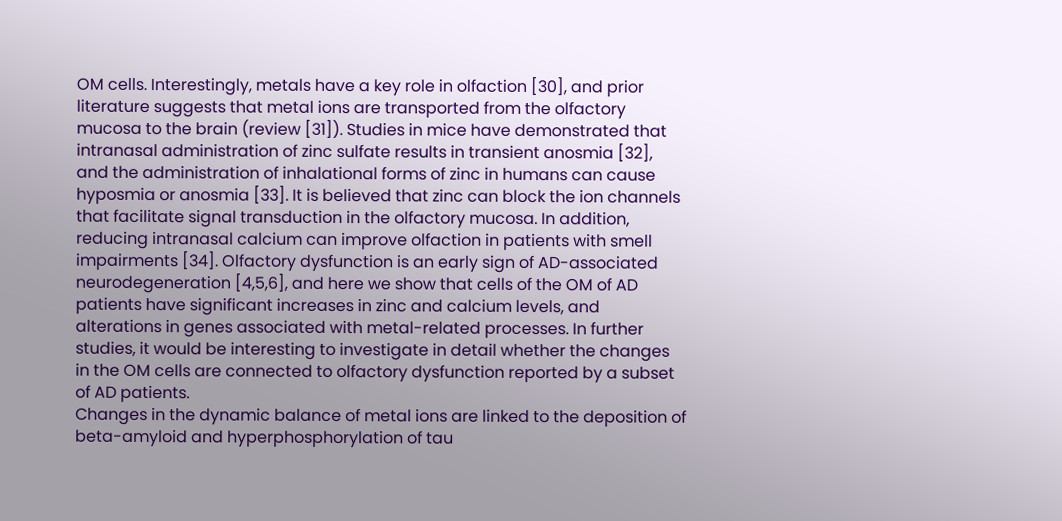OM cells. Interestingly, metals have a key role in olfaction [30], and prior literature suggests that metal ions are transported from the olfactory mucosa to the brain (review [31]). Studies in mice have demonstrated that intranasal administration of zinc sulfate results in transient anosmia [32], and the administration of inhalational forms of zinc in humans can cause hyposmia or anosmia [33]. It is believed that zinc can block the ion channels that facilitate signal transduction in the olfactory mucosa. In addition, reducing intranasal calcium can improve olfaction in patients with smell impairments [34]. Olfactory dysfunction is an early sign of AD-associated neurodegeneration [4,5,6], and here we show that cells of the OM of AD patients have significant increases in zinc and calcium levels, and alterations in genes associated with metal-related processes. In further studies, it would be interesting to investigate in detail whether the changes in the OM cells are connected to olfactory dysfunction reported by a subset of AD patients.
Changes in the dynamic balance of metal ions are linked to the deposition of beta-amyloid and hyperphosphorylation of tau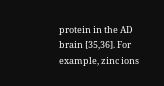protein in the AD brain [35,36]. For example, zinc ions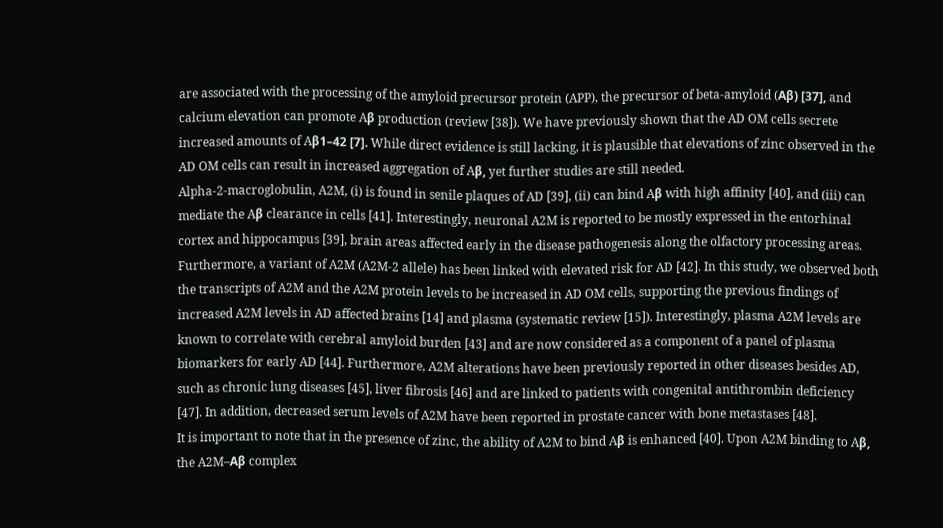are associated with the processing of the amyloid precursor protein (APP), the precursor of beta-amyloid (Aβ) [37], and calcium elevation can promote Aβ production (review [38]). We have previously shown that the AD OM cells secrete increased amounts of Aβ1–42 [7]. While direct evidence is still lacking, it is plausible that elevations of zinc observed in the AD OM cells can result in increased aggregation of Aβ, yet further studies are still needed.
Alpha-2-macroglobulin, A2M, (i) is found in senile plaques of AD [39], (ii) can bind Aβ with high affinity [40], and (iii) can mediate the Aβ clearance in cells [41]. Interestingly, neuronal A2M is reported to be mostly expressed in the entorhinal cortex and hippocampus [39], brain areas affected early in the disease pathogenesis along the olfactory processing areas. Furthermore, a variant of A2M (A2M-2 allele) has been linked with elevated risk for AD [42]. In this study, we observed both the transcripts of A2M and the A2M protein levels to be increased in AD OM cells, supporting the previous findings of increased A2M levels in AD affected brains [14] and plasma (systematic review [15]). Interestingly, plasma A2M levels are known to correlate with cerebral amyloid burden [43] and are now considered as a component of a panel of plasma biomarkers for early AD [44]. Furthermore, A2M alterations have been previously reported in other diseases besides AD, such as chronic lung diseases [45], liver fibrosis [46] and are linked to patients with congenital antithrombin deficiency [47]. In addition, decreased serum levels of A2M have been reported in prostate cancer with bone metastases [48].
It is important to note that in the presence of zinc, the ability of A2M to bind Aβ is enhanced [40]. Upon A2M binding to Aβ, the A2M–Aβ complex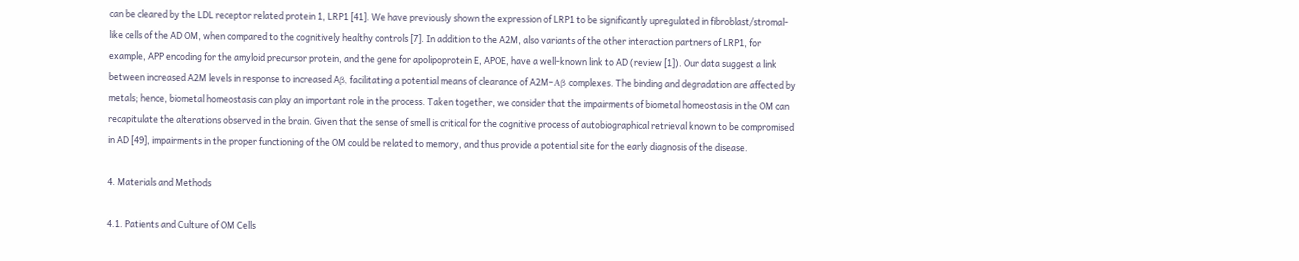can be cleared by the LDL receptor related protein 1, LRP1 [41]. We have previously shown the expression of LRP1 to be significantly upregulated in fibroblast/stromal-like cells of the AD OM, when compared to the cognitively healthy controls [7]. In addition to the A2M, also variants of the other interaction partners of LRP1, for example, APP encoding for the amyloid precursor protein, and the gene for apolipoprotein E, APOE, have a well-known link to AD (review [1]). Our data suggest a link between increased A2M levels in response to increased Aβ, facilitating a potential means of clearance of A2M–Aβ complexes. The binding and degradation are affected by metals; hence, biometal homeostasis can play an important role in the process. Taken together, we consider that the impairments of biometal homeostasis in the OM can recapitulate the alterations observed in the brain. Given that the sense of smell is critical for the cognitive process of autobiographical retrieval known to be compromised in AD [49], impairments in the proper functioning of the OM could be related to memory, and thus provide a potential site for the early diagnosis of the disease.

4. Materials and Methods

4.1. Patients and Culture of OM Cells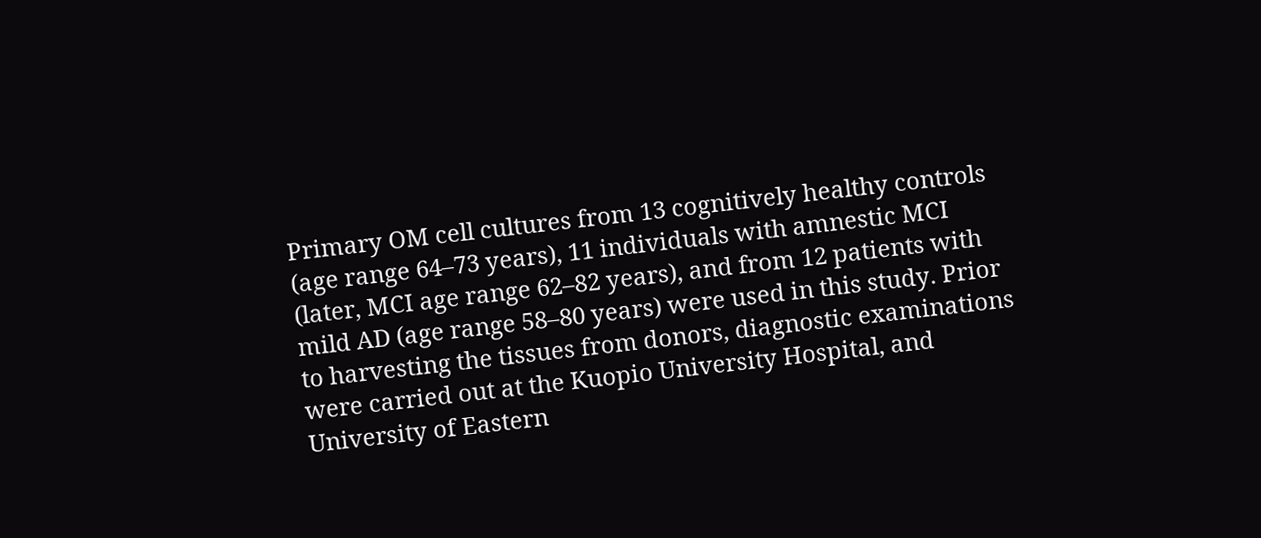Primary OM cell cultures from 13 cognitively healthy controls (age range 64–73 years), 11 individuals with amnestic MCI (later, MCI age range 62–82 years), and from 12 patients with mild AD (age range 58–80 years) were used in this study. Prior to harvesting the tissues from donors, diagnostic examinations were carried out at the Kuopio University Hospital, and University of Eastern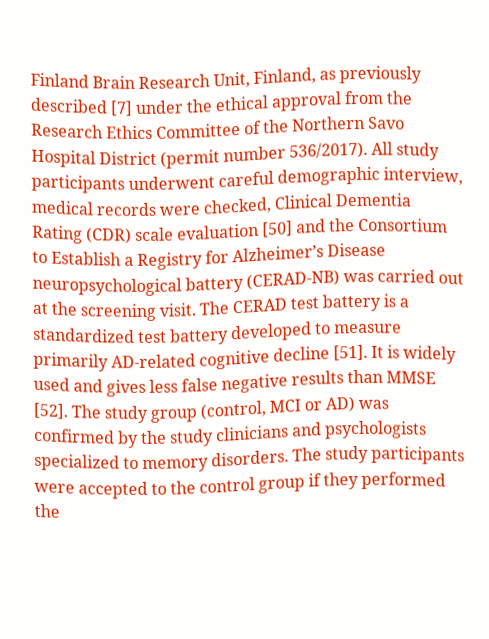Finland Brain Research Unit, Finland, as previously described [7] under the ethical approval from the Research Ethics Committee of the Northern Savo Hospital District (permit number 536/2017). All study participants underwent careful demographic interview, medical records were checked, Clinical Dementia Rating (CDR) scale evaluation [50] and the Consortium to Establish a Registry for Alzheimer’s Disease neuropsychological battery (CERAD-NB) was carried out at the screening visit. The CERAD test battery is a standardized test battery developed to measure primarily AD-related cognitive decline [51]. It is widely used and gives less false negative results than MMSE [52]. The study group (control, MCI or AD) was confirmed by the study clinicians and psychologists specialized to memory disorders. The study participants were accepted to the control group if they performed the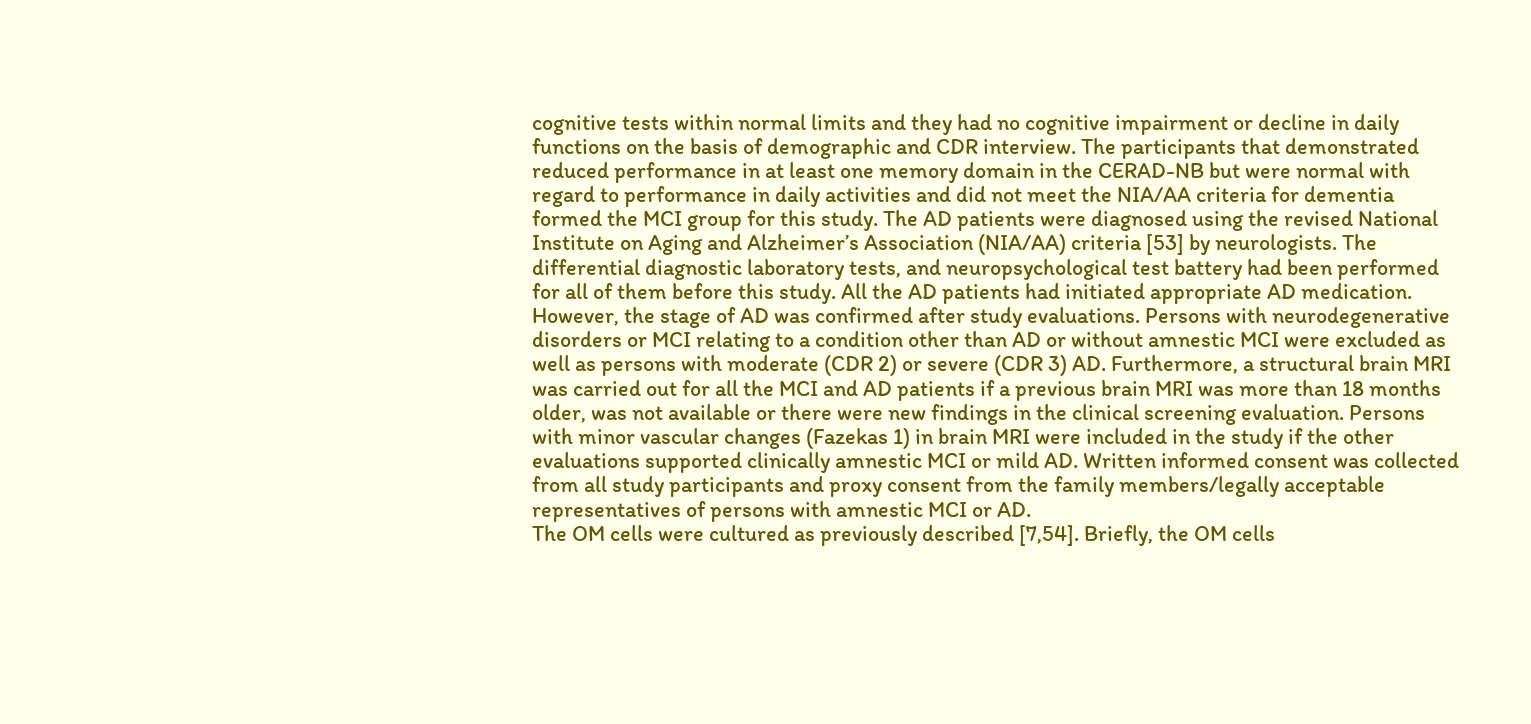cognitive tests within normal limits and they had no cognitive impairment or decline in daily functions on the basis of demographic and CDR interview. The participants that demonstrated reduced performance in at least one memory domain in the CERAD-NB but were normal with regard to performance in daily activities and did not meet the NIA/AA criteria for dementia formed the MCI group for this study. The AD patients were diagnosed using the revised National Institute on Aging and Alzheimer’s Association (NIA/AA) criteria [53] by neurologists. The differential diagnostic laboratory tests, and neuropsychological test battery had been performed for all of them before this study. All the AD patients had initiated appropriate AD medication. However, the stage of AD was confirmed after study evaluations. Persons with neurodegenerative disorders or MCI relating to a condition other than AD or without amnestic MCI were excluded as well as persons with moderate (CDR 2) or severe (CDR 3) AD. Furthermore, a structural brain MRI was carried out for all the MCI and AD patients if a previous brain MRI was more than 18 months older, was not available or there were new findings in the clinical screening evaluation. Persons with minor vascular changes (Fazekas 1) in brain MRI were included in the study if the other evaluations supported clinically amnestic MCI or mild AD. Written informed consent was collected from all study participants and proxy consent from the family members/legally acceptable representatives of persons with amnestic MCI or AD.
The OM cells were cultured as previously described [7,54]. Briefly, the OM cells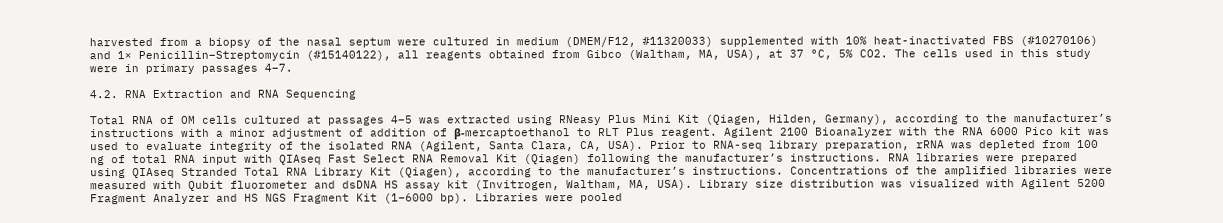harvested from a biopsy of the nasal septum were cultured in medium (DMEM/F12, #11320033) supplemented with 10% heat-inactivated FBS (#10270106) and 1× Penicillin–Streptomycin (#15140122), all reagents obtained from Gibco (Waltham, MA, USA), at 37 °C, 5% CO2. The cells used in this study were in primary passages 4–7.

4.2. RNA Extraction and RNA Sequencing

Total RNA of OM cells cultured at passages 4–5 was extracted using RNeasy Plus Mini Kit (Qiagen, Hilden, Germany), according to the manufacturer’s instructions with a minor adjustment of addition of β-mercaptoethanol to RLT Plus reagent. Agilent 2100 Bioanalyzer with the RNA 6000 Pico kit was used to evaluate integrity of the isolated RNA (Agilent, Santa Clara, CA, USA). Prior to RNA-seq library preparation, rRNA was depleted from 100 ng of total RNA input with QIAseq Fast Select RNA Removal Kit (Qiagen) following the manufacturer’s instructions. RNA libraries were prepared using QIAseq Stranded Total RNA Library Kit (Qiagen), according to the manufacturer’s instructions. Concentrations of the amplified libraries were measured with Qubit fluorometer and dsDNA HS assay kit (Invitrogen, Waltham, MA, USA). Library size distribution was visualized with Agilent 5200 Fragment Analyzer and HS NGS Fragment Kit (1–6000 bp). Libraries were pooled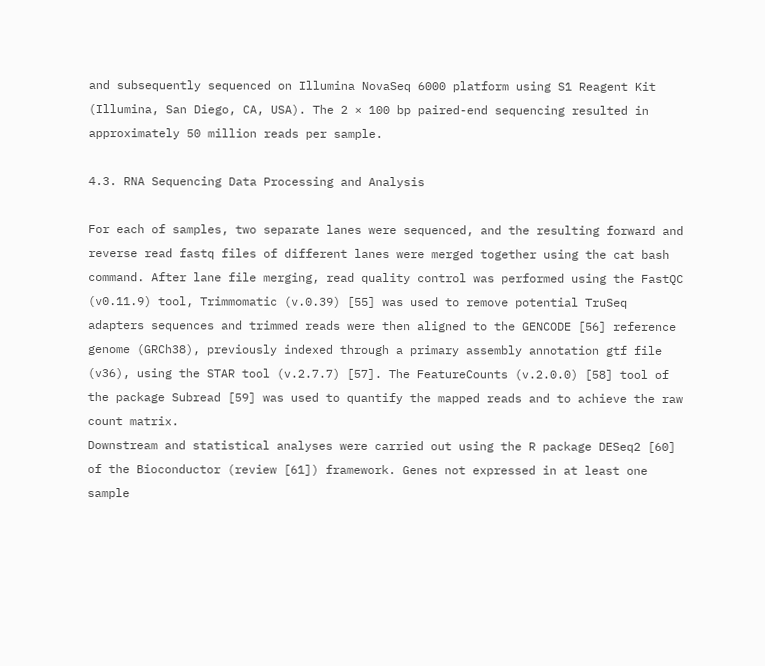and subsequently sequenced on Illumina NovaSeq 6000 platform using S1 Reagent Kit (Illumina, San Diego, CA, USA). The 2 × 100 bp paired-end sequencing resulted in approximately 50 million reads per sample.

4.3. RNA Sequencing Data Processing and Analysis

For each of samples, two separate lanes were sequenced, and the resulting forward and reverse read fastq files of different lanes were merged together using the cat bash command. After lane file merging, read quality control was performed using the FastQC (v0.11.9) tool, Trimmomatic (v.0.39) [55] was used to remove potential TruSeq adapters sequences and trimmed reads were then aligned to the GENCODE [56] reference genome (GRCh38), previously indexed through a primary assembly annotation gtf file (v36), using the STAR tool (v.2.7.7) [57]. The FeatureCounts (v.2.0.0) [58] tool of the package Subread [59] was used to quantify the mapped reads and to achieve the raw count matrix.
Downstream and statistical analyses were carried out using the R package DESeq2 [60] of the Bioconductor (review [61]) framework. Genes not expressed in at least one sample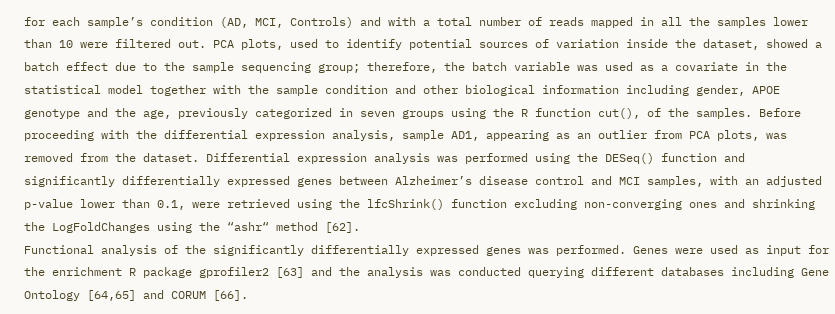for each sample’s condition (AD, MCI, Controls) and with a total number of reads mapped in all the samples lower than 10 were filtered out. PCA plots, used to identify potential sources of variation inside the dataset, showed a batch effect due to the sample sequencing group; therefore, the batch variable was used as a covariate in the statistical model together with the sample condition and other biological information including gender, APOE genotype and the age, previously categorized in seven groups using the R function cut(), of the samples. Before proceeding with the differential expression analysis, sample AD1, appearing as an outlier from PCA plots, was removed from the dataset. Differential expression analysis was performed using the DESeq() function and significantly differentially expressed genes between Alzheimer’s disease control and MCI samples, with an adjusted p-value lower than 0.1, were retrieved using the lfcShrink() function excluding non-converging ones and shrinking the LogFoldChanges using the “ashr“ method [62].
Functional analysis of the significantly differentially expressed genes was performed. Genes were used as input for the enrichment R package gprofiler2 [63] and the analysis was conducted querying different databases including Gene Ontology [64,65] and CORUM [66].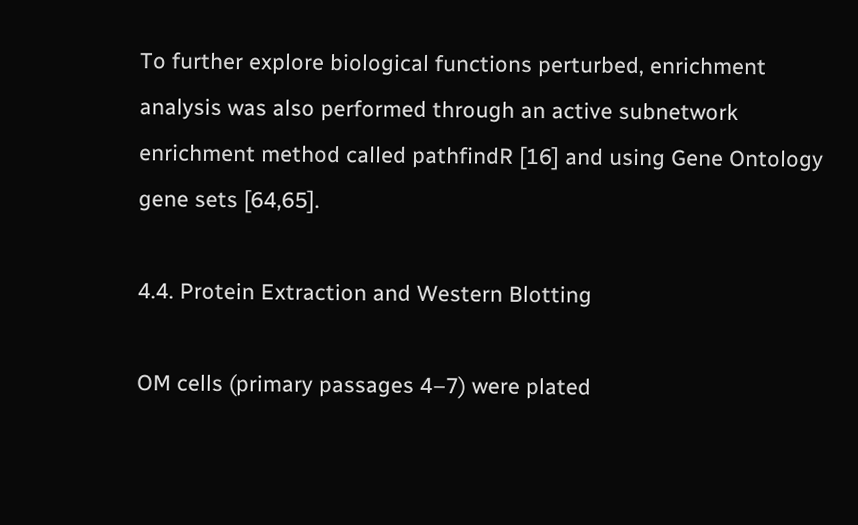To further explore biological functions perturbed, enrichment analysis was also performed through an active subnetwork enrichment method called pathfindR [16] and using Gene Ontology gene sets [64,65].

4.4. Protein Extraction and Western Blotting

OM cells (primary passages 4–7) were plated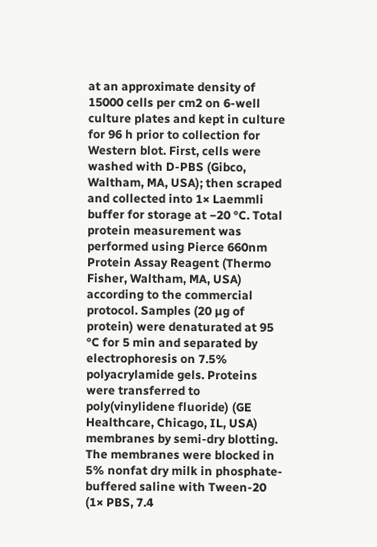at an approximate density of 15000 cells per cm2 on 6-well culture plates and kept in culture for 96 h prior to collection for Western blot. First, cells were washed with D-PBS (Gibco, Waltham, MA, USA); then scraped and collected into 1× Laemmli buffer for storage at −20 °C. Total protein measurement was performed using Pierce 660nm Protein Assay Reagent (Thermo Fisher, Waltham, MA, USA) according to the commercial protocol. Samples (20 µg of protein) were denaturated at 95 °C for 5 min and separated by electrophoresis on 7.5% polyacrylamide gels. Proteins were transferred to poly(vinylidene fluoride) (GE Healthcare, Chicago, IL, USA) membranes by semi-dry blotting. The membranes were blocked in 5% nonfat dry milk in phosphate-buffered saline with Tween-20 (1× PBS, 7.4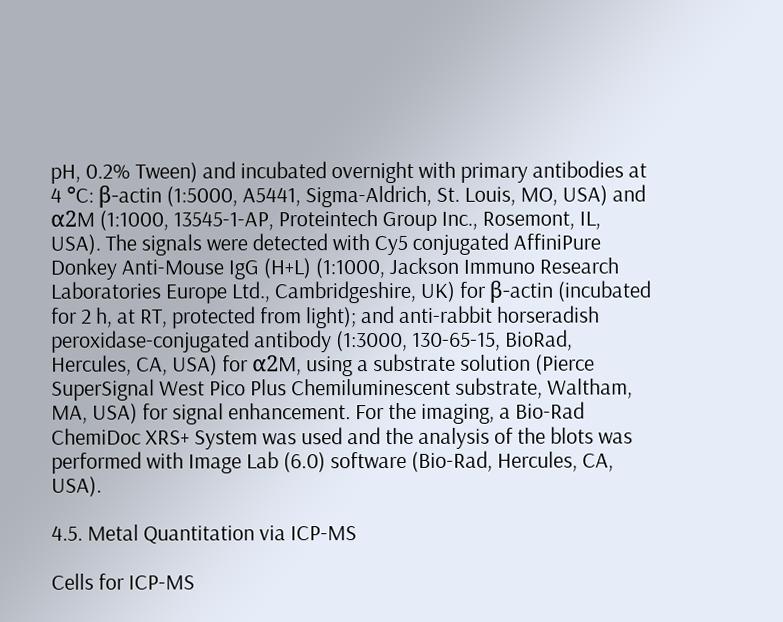pH, 0.2% Tween) and incubated overnight with primary antibodies at 4 °C: β-actin (1:5000, A5441, Sigma-Aldrich, St. Louis, MO, USA) and α2M (1:1000, 13545-1-AP, Proteintech Group Inc., Rosemont, IL, USA). The signals were detected with Cy5 conjugated AffiniPure Donkey Anti-Mouse IgG (H+L) (1:1000, Jackson Immuno Research Laboratories Europe Ltd., Cambridgeshire, UK) for β-actin (incubated for 2 h, at RT, protected from light); and anti-rabbit horseradish peroxidase-conjugated antibody (1:3000, 130-65-15, BioRad, Hercules, CA, USA) for α2M, using a substrate solution (Pierce SuperSignal West Pico Plus Chemiluminescent substrate, Waltham, MA, USA) for signal enhancement. For the imaging, a Bio-Rad ChemiDoc XRS+ System was used and the analysis of the blots was performed with Image Lab (6.0) software (Bio-Rad, Hercules, CA, USA).

4.5. Metal Quantitation via ICP-MS

Cells for ICP-MS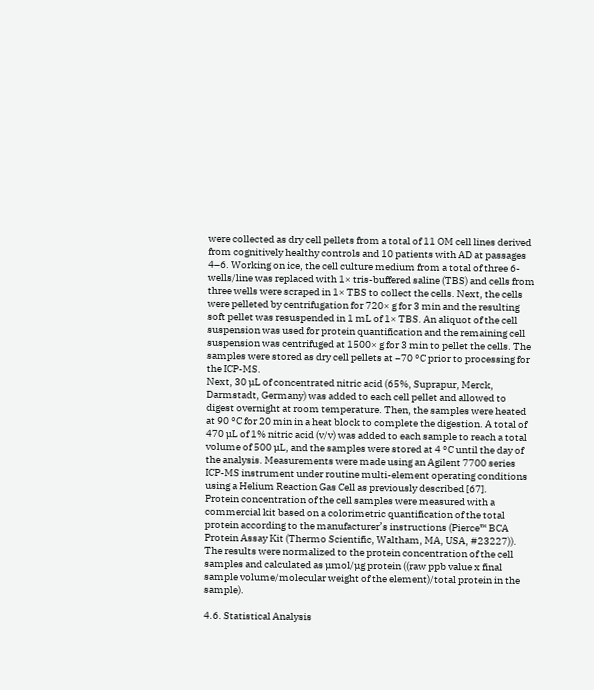were collected as dry cell pellets from a total of 11 OM cell lines derived from cognitively healthy controls and 10 patients with AD at passages 4–6. Working on ice, the cell culture medium from a total of three 6-wells/line was replaced with 1× tris-buffered saline (TBS) and cells from three wells were scraped in 1× TBS to collect the cells. Next, the cells were pelleted by centrifugation for 720× g for 3 min and the resulting soft pellet was resuspended in 1 mL of 1× TBS. An aliquot of the cell suspension was used for protein quantification and the remaining cell suspension was centrifuged at 1500× g for 3 min to pellet the cells. The samples were stored as dry cell pellets at −70 °C prior to processing for the ICP-MS.
Next, 30 µL of concentrated nitric acid (65%, Suprapur, Merck, Darmstadt, Germany) was added to each cell pellet and allowed to digest overnight at room temperature. Then, the samples were heated at 90 °C for 20 min in a heat block to complete the digestion. A total of 470 µL of 1% nitric acid (v/v) was added to each sample to reach a total volume of 500 µL, and the samples were stored at 4 °C until the day of the analysis. Measurements were made using an Agilent 7700 series ICP-MS instrument under routine multi-element operating conditions using a Helium Reaction Gas Cell as previously described [67].
Protein concentration of the cell samples were measured with a commercial kit based on a colorimetric quantification of the total protein according to the manufacturer’s instructions (Pierce™ BCA Protein Assay Kit (Thermo Scientific, Waltham, MA, USA, #23227)). The results were normalized to the protein concentration of the cell samples and calculated as µmol/µg protein ((raw ppb value x final sample volume/molecular weight of the element)/total protein in the sample).

4.6. Statistical Analysis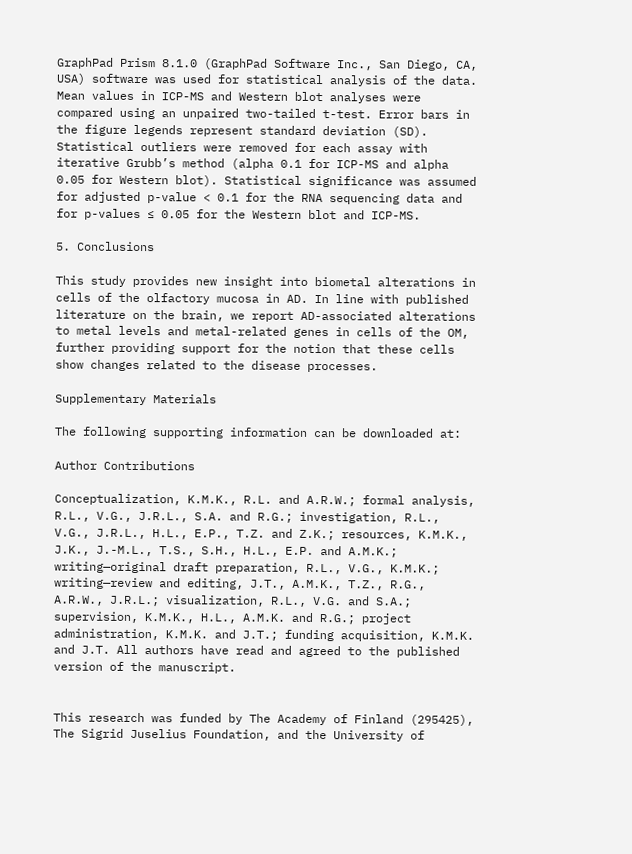GraphPad Prism 8.1.0 (GraphPad Software Inc., San Diego, CA, USA) software was used for statistical analysis of the data. Mean values in ICP-MS and Western blot analyses were compared using an unpaired two-tailed t-test. Error bars in the figure legends represent standard deviation (SD). Statistical outliers were removed for each assay with iterative Grubb’s method (alpha 0.1 for ICP-MS and alpha 0.05 for Western blot). Statistical significance was assumed for adjusted p-value < 0.1 for the RNA sequencing data and for p-values ≤ 0.05 for the Western blot and ICP-MS.

5. Conclusions

This study provides new insight into biometal alterations in cells of the olfactory mucosa in AD. In line with published literature on the brain, we report AD-associated alterations to metal levels and metal-related genes in cells of the OM, further providing support for the notion that these cells show changes related to the disease processes.

Supplementary Materials

The following supporting information can be downloaded at:

Author Contributions

Conceptualization, K.M.K., R.L. and A.R.W.; formal analysis, R.L., V.G., J.R.L., S.A. and R.G.; investigation, R.L., V.G., J.R.L., H.L., E.P., T.Z. and Z.K.; resources, K.M.K., J.K., J.-M.L., T.S., S.H., H.L., E.P. and A.M.K.; writing—original draft preparation, R.L., V.G., K.M.K.; writing—review and editing, J.T., A.M.K., T.Z., R.G., A.R.W., J.R.L.; visualization, R.L., V.G. and S.A.; supervision, K.M.K., H.L., A.M.K. and R.G.; project administration, K.M.K. and J.T.; funding acquisition, K.M.K. and J.T. All authors have read and agreed to the published version of the manuscript.


This research was funded by The Academy of Finland (295425), The Sigrid Juselius Foundation, and the University of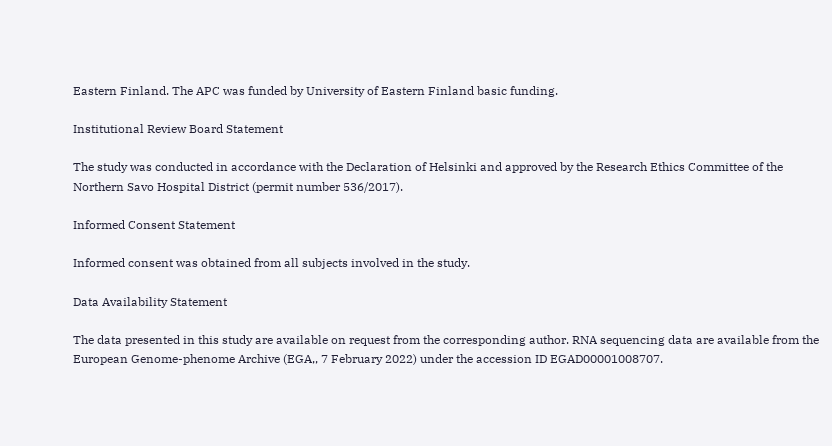Eastern Finland. The APC was funded by University of Eastern Finland basic funding.

Institutional Review Board Statement

The study was conducted in accordance with the Declaration of Helsinki and approved by the Research Ethics Committee of the Northern Savo Hospital District (permit number 536/2017).

Informed Consent Statement

Informed consent was obtained from all subjects involved in the study.

Data Availability Statement

The data presented in this study are available on request from the corresponding author. RNA sequencing data are available from the European Genome-phenome Archive (EGA,, 7 February 2022) under the accession ID EGAD00001008707.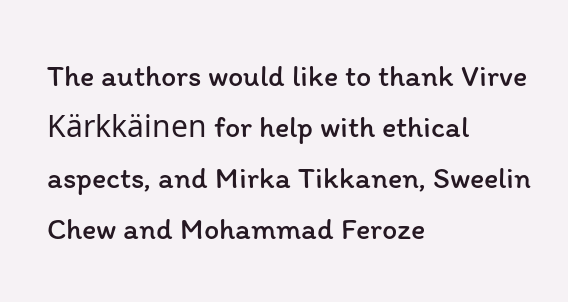The authors would like to thank Virve Kärkkäinen for help with ethical aspects, and Mirka Tikkanen, Sweelin Chew and Mohammad Feroze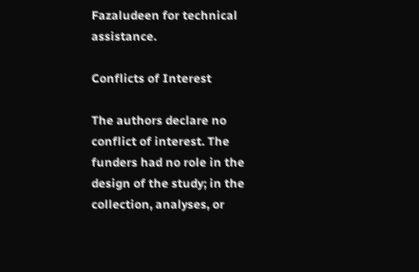Fazaludeen for technical assistance.

Conflicts of Interest

The authors declare no conflict of interest. The funders had no role in the design of the study; in the collection, analyses, or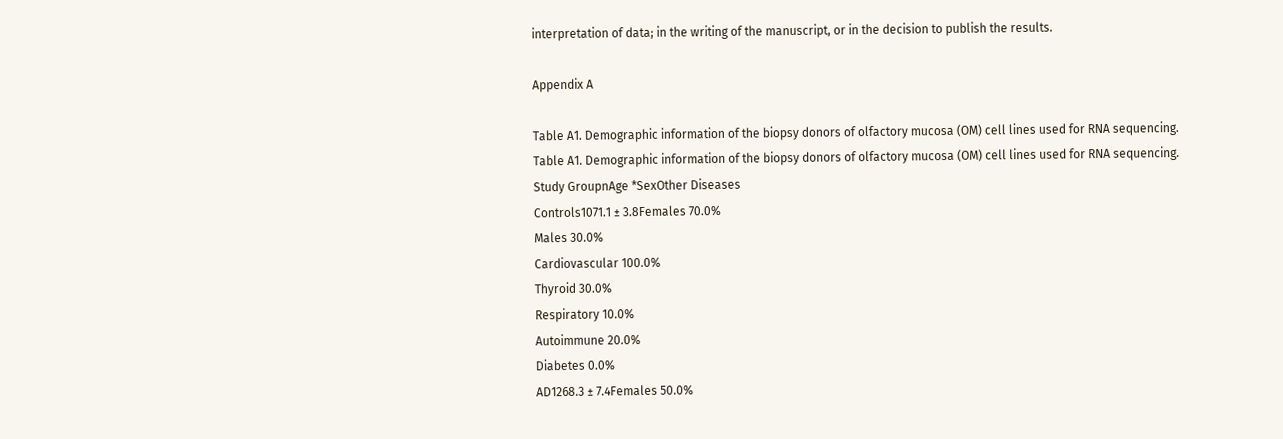interpretation of data; in the writing of the manuscript, or in the decision to publish the results.

Appendix A

Table A1. Demographic information of the biopsy donors of olfactory mucosa (OM) cell lines used for RNA sequencing.
Table A1. Demographic information of the biopsy donors of olfactory mucosa (OM) cell lines used for RNA sequencing.
Study GroupnAge *SexOther Diseases
Controls1071.1 ± 3.8Females 70.0%
Males 30.0%
Cardiovascular 100.0%
Thyroid 30.0%
Respiratory 10.0%
Autoimmune 20.0%
Diabetes 0.0%
AD1268.3 ± 7.4Females 50.0%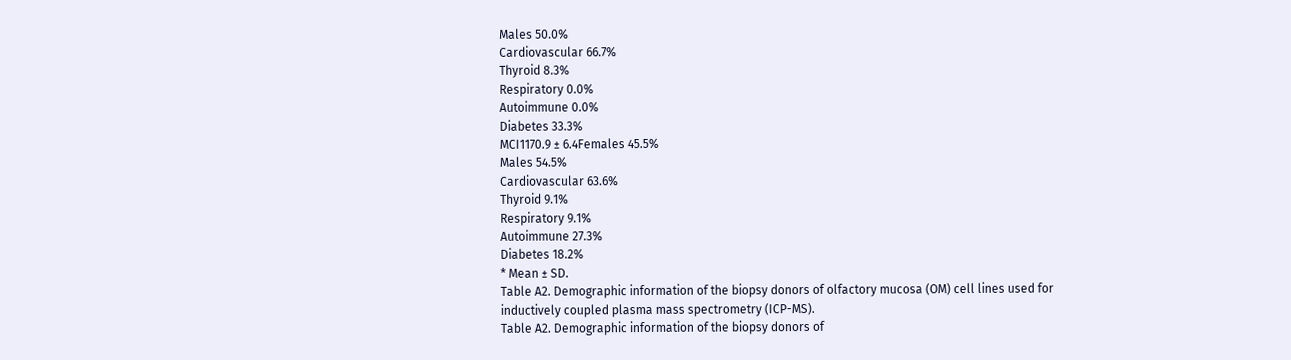Males 50.0%
Cardiovascular 66.7%
Thyroid 8.3%
Respiratory 0.0%
Autoimmune 0.0%
Diabetes 33.3%
MCI1170.9 ± 6.4Females 45.5%
Males 54.5%
Cardiovascular 63.6%
Thyroid 9.1%
Respiratory 9.1%
Autoimmune 27.3%
Diabetes 18.2%
* Mean ± SD.
Table A2. Demographic information of the biopsy donors of olfactory mucosa (OM) cell lines used for inductively coupled plasma mass spectrometry (ICP-MS).
Table A2. Demographic information of the biopsy donors of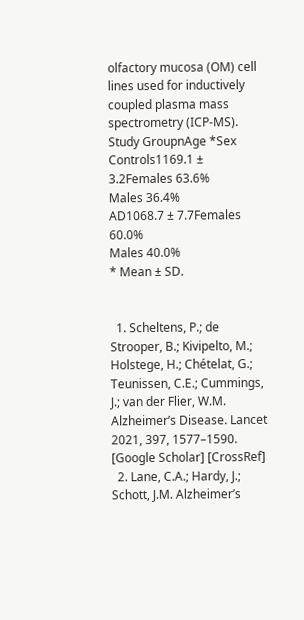olfactory mucosa (OM) cell lines used for inductively coupled plasma mass spectrometry (ICP-MS).
Study GroupnAge *Sex
Controls1169.1 ± 3.2Females 63.6%
Males 36.4%
AD1068.7 ± 7.7Females 60.0%
Males 40.0%
* Mean ± SD.


  1. Scheltens, P.; de Strooper, B.; Kivipelto, M.; Holstege, H.; Chételat, G.; Teunissen, C.E.; Cummings, J.; van der Flier, W.M. Alzheimer’s Disease. Lancet 2021, 397, 1577–1590. [Google Scholar] [CrossRef]
  2. Lane, C.A.; Hardy, J.; Schott, J.M. Alzheimer’s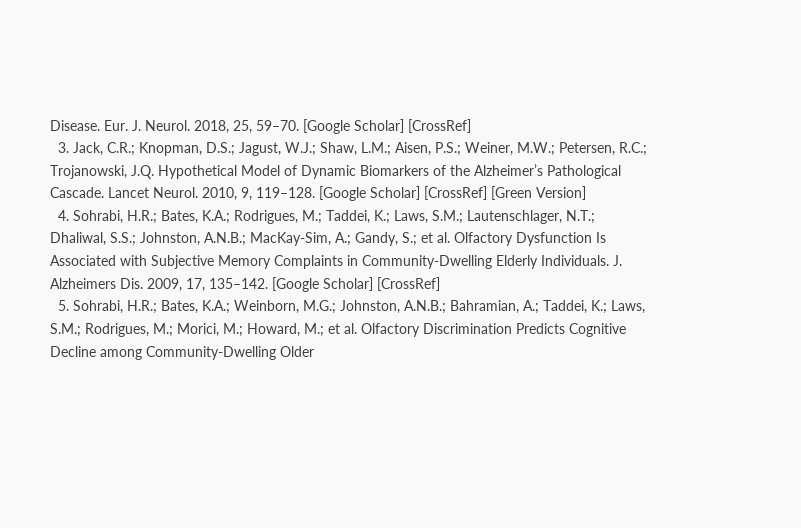Disease. Eur. J. Neurol. 2018, 25, 59–70. [Google Scholar] [CrossRef]
  3. Jack, C.R.; Knopman, D.S.; Jagust, W.J.; Shaw, L.M.; Aisen, P.S.; Weiner, M.W.; Petersen, R.C.; Trojanowski, J.Q. Hypothetical Model of Dynamic Biomarkers of the Alzheimer’s Pathological Cascade. Lancet Neurol. 2010, 9, 119–128. [Google Scholar] [CrossRef] [Green Version]
  4. Sohrabi, H.R.; Bates, K.A.; Rodrigues, M.; Taddei, K.; Laws, S.M.; Lautenschlager, N.T.; Dhaliwal, S.S.; Johnston, A.N.B.; MacKay-Sim, A.; Gandy, S.; et al. Olfactory Dysfunction Is Associated with Subjective Memory Complaints in Community-Dwelling Elderly Individuals. J. Alzheimers Dis. 2009, 17, 135–142. [Google Scholar] [CrossRef]
  5. Sohrabi, H.R.; Bates, K.A.; Weinborn, M.G.; Johnston, A.N.B.; Bahramian, A.; Taddei, K.; Laws, S.M.; Rodrigues, M.; Morici, M.; Howard, M.; et al. Olfactory Discrimination Predicts Cognitive Decline among Community-Dwelling Older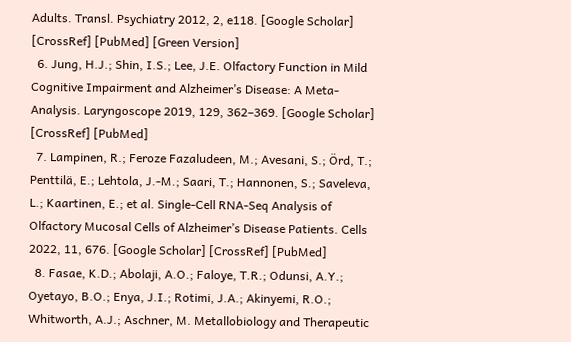Adults. Transl. Psychiatry 2012, 2, e118. [Google Scholar] [CrossRef] [PubMed] [Green Version]
  6. Jung, H.J.; Shin, I.S.; Lee, J.E. Olfactory Function in Mild Cognitive Impairment and Alzheimer’s Disease: A Meta-Analysis. Laryngoscope 2019, 129, 362–369. [Google Scholar] [CrossRef] [PubMed]
  7. Lampinen, R.; Feroze Fazaludeen, M.; Avesani, S.; Örd, T.; Penttilä, E.; Lehtola, J.-M.; Saari, T.; Hannonen, S.; Saveleva, L.; Kaartinen, E.; et al. Single-Cell RNA-Seq Analysis of Olfactory Mucosal Cells of Alzheimer’s Disease Patients. Cells 2022, 11, 676. [Google Scholar] [CrossRef] [PubMed]
  8. Fasae, K.D.; Abolaji, A.O.; Faloye, T.R.; Odunsi, A.Y.; Oyetayo, B.O.; Enya, J.I.; Rotimi, J.A.; Akinyemi, R.O.; Whitworth, A.J.; Aschner, M. Metallobiology and Therapeutic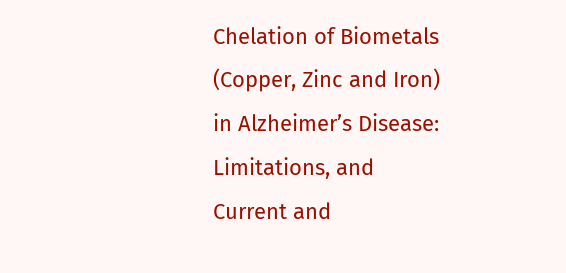Chelation of Biometals (Copper, Zinc and Iron) in Alzheimer’s Disease: Limitations, and Current and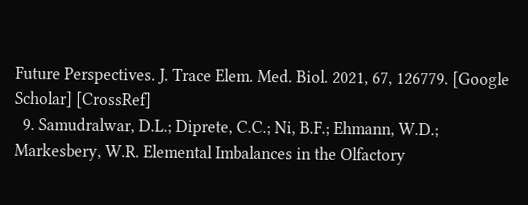Future Perspectives. J. Trace Elem. Med. Biol. 2021, 67, 126779. [Google Scholar] [CrossRef]
  9. Samudralwar, D.L.; Diprete, C.C.; Ni, B.F.; Ehmann, W.D.; Markesbery, W.R. Elemental Imbalances in the Olfactory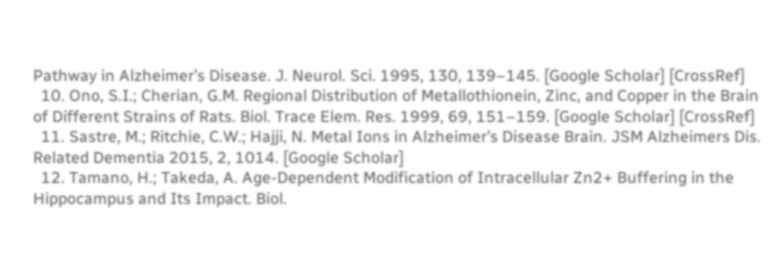Pathway in Alzheimer’s Disease. J. Neurol. Sci. 1995, 130, 139–145. [Google Scholar] [CrossRef]
  10. Ono, S.I.; Cherian, G.M. Regional Distribution of Metallothionein, Zinc, and Copper in the Brain of Different Strains of Rats. Biol. Trace Elem. Res. 1999, 69, 151–159. [Google Scholar] [CrossRef]
  11. Sastre, M.; Ritchie, C.W.; Hajji, N. Metal Ions in Alzheimer’s Disease Brain. JSM Alzheimers Dis. Related Dementia 2015, 2, 1014. [Google Scholar]
  12. Tamano, H.; Takeda, A. Age-Dependent Modification of Intracellular Zn2+ Buffering in the Hippocampus and Its Impact. Biol.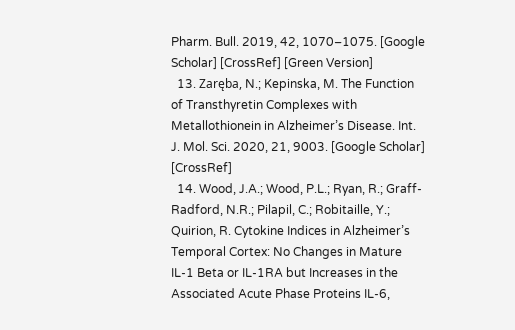Pharm. Bull. 2019, 42, 1070–1075. [Google Scholar] [CrossRef] [Green Version]
  13. Zaręba, N.; Kepinska, M. The Function of Transthyretin Complexes with Metallothionein in Alzheimer’s Disease. Int. J. Mol. Sci. 2020, 21, 9003. [Google Scholar] [CrossRef]
  14. Wood, J.A.; Wood, P.L.; Ryan, R.; Graff-Radford, N.R.; Pilapil, C.; Robitaille, Y.; Quirion, R. Cytokine Indices in Alzheimer’s Temporal Cortex: No Changes in Mature IL-1 Beta or IL-1RA but Increases in the Associated Acute Phase Proteins IL-6,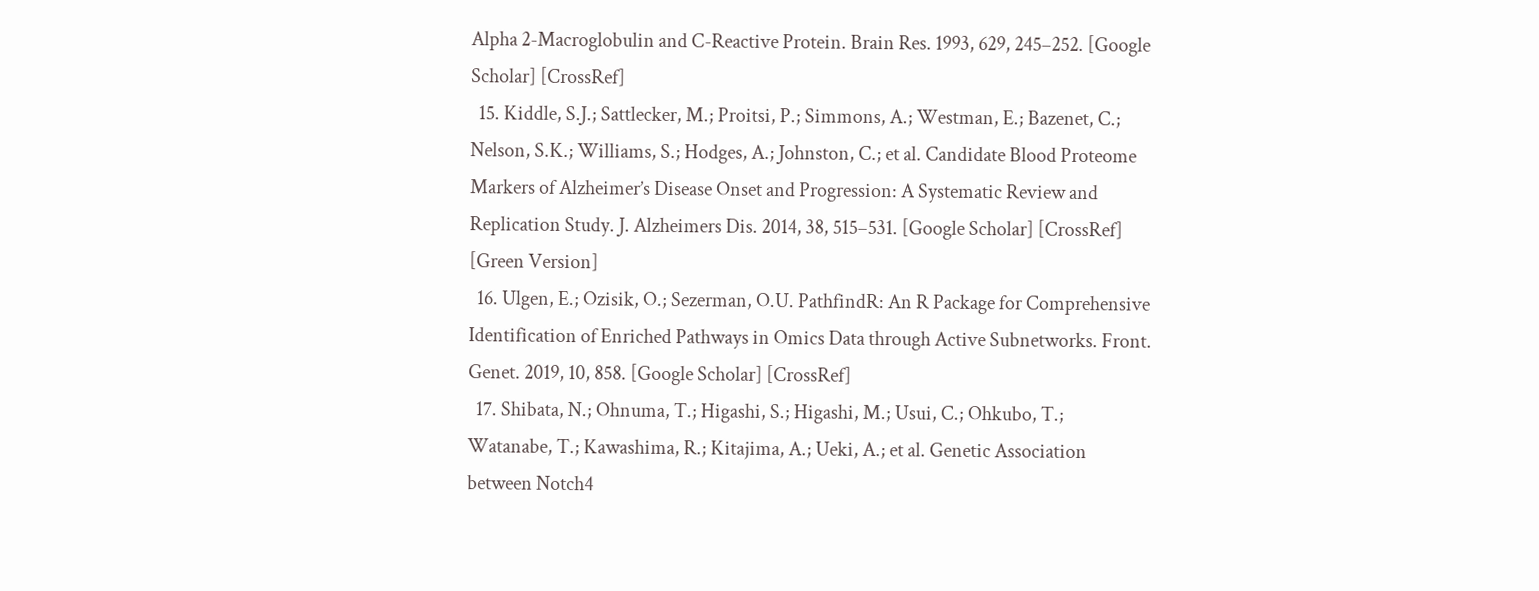Alpha 2-Macroglobulin and C-Reactive Protein. Brain Res. 1993, 629, 245–252. [Google Scholar] [CrossRef]
  15. Kiddle, S.J.; Sattlecker, M.; Proitsi, P.; Simmons, A.; Westman, E.; Bazenet, C.; Nelson, S.K.; Williams, S.; Hodges, A.; Johnston, C.; et al. Candidate Blood Proteome Markers of Alzheimer’s Disease Onset and Progression: A Systematic Review and Replication Study. J. Alzheimers Dis. 2014, 38, 515–531. [Google Scholar] [CrossRef] [Green Version]
  16. Ulgen, E.; Ozisik, O.; Sezerman, O.U. PathfindR: An R Package for Comprehensive Identification of Enriched Pathways in Omics Data through Active Subnetworks. Front. Genet. 2019, 10, 858. [Google Scholar] [CrossRef]
  17. Shibata, N.; Ohnuma, T.; Higashi, S.; Higashi, M.; Usui, C.; Ohkubo, T.; Watanabe, T.; Kawashima, R.; Kitajima, A.; Ueki, A.; et al. Genetic Association between Notch4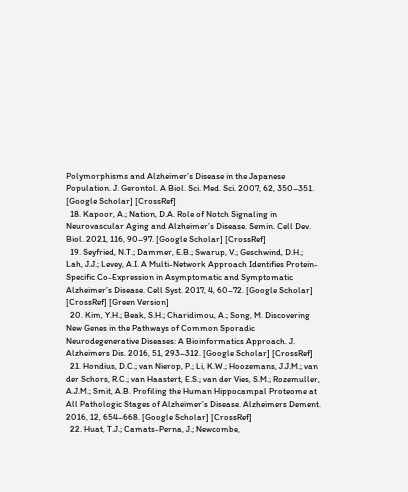Polymorphisms and Alzheimer’s Disease in the Japanese Population. J. Gerontol. A Biol. Sci. Med. Sci. 2007, 62, 350–351. [Google Scholar] [CrossRef]
  18. Kapoor, A.; Nation, D.A. Role of Notch Signaling in Neurovascular Aging and Alzheimer’s Disease. Semin. Cell Dev. Biol. 2021, 116, 90–97. [Google Scholar] [CrossRef]
  19. Seyfried, N.T.; Dammer, E.B.; Swarup, V.; Geschwind, D.H.; Lah, J.J.; Levey, A.I. A Multi-Network Approach Identifies Protein-Specific Co-Expression in Asymptomatic and Symptomatic Alzheimer’s Disease. Cell Syst. 2017, 4, 60–72. [Google Scholar] [CrossRef] [Green Version]
  20. Kim, Y.H.; Beak, S.H.; Charidimou, A.; Song, M. Discovering New Genes in the Pathways of Common Sporadic Neurodegenerative Diseases: A Bioinformatics Approach. J. Alzheimers Dis. 2016, 51, 293–312. [Google Scholar] [CrossRef]
  21. Hondius, D.C.; van Nierop, P.; Li, K.W.; Hoozemans, J.J.M.; van der Schors, R.C.; van Haastert, E.S.; van der Vies, S.M.; Rozemuller, A.J.M.; Smit, A.B. Profiling the Human Hippocampal Proteome at All Pathologic Stages of Alzheimer’s Disease. Alzheimers Dement. 2016, 12, 654–668. [Google Scholar] [CrossRef]
  22. Huat, T.J.; Camats-Perna, J.; Newcombe,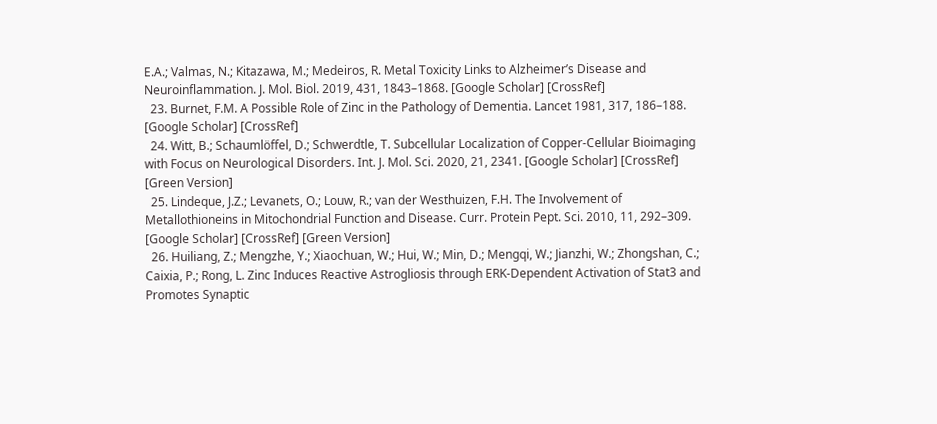E.A.; Valmas, N.; Kitazawa, M.; Medeiros, R. Metal Toxicity Links to Alzheimer’s Disease and Neuroinflammation. J. Mol. Biol. 2019, 431, 1843–1868. [Google Scholar] [CrossRef]
  23. Burnet, F.M. A Possible Role of Zinc in the Pathology of Dementia. Lancet 1981, 317, 186–188. [Google Scholar] [CrossRef]
  24. Witt, B.; Schaumlöffel, D.; Schwerdtle, T. Subcellular Localization of Copper-Cellular Bioimaging with Focus on Neurological Disorders. Int. J. Mol. Sci. 2020, 21, 2341. [Google Scholar] [CrossRef] [Green Version]
  25. Lindeque, J.Z.; Levanets, O.; Louw, R.; van der Westhuizen, F.H. The Involvement of Metallothioneins in Mitochondrial Function and Disease. Curr. Protein Pept. Sci. 2010, 11, 292–309. [Google Scholar] [CrossRef] [Green Version]
  26. Huiliang, Z.; Mengzhe, Y.; Xiaochuan, W.; Hui, W.; Min, D.; Mengqi, W.; Jianzhi, W.; Zhongshan, C.; Caixia, P.; Rong, L. Zinc Induces Reactive Astrogliosis through ERK-Dependent Activation of Stat3 and Promotes Synaptic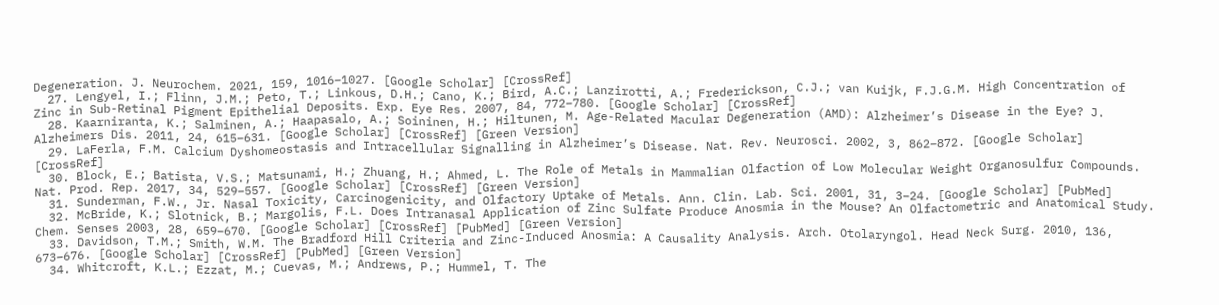Degeneration. J. Neurochem. 2021, 159, 1016–1027. [Google Scholar] [CrossRef]
  27. Lengyel, I.; Flinn, J.M.; Peto, T.; Linkous, D.H.; Cano, K.; Bird, A.C.; Lanzirotti, A.; Frederickson, C.J.; van Kuijk, F.J.G.M. High Concentration of Zinc in Sub-Retinal Pigment Epithelial Deposits. Exp. Eye Res. 2007, 84, 772–780. [Google Scholar] [CrossRef]
  28. Kaarniranta, K.; Salminen, A.; Haapasalo, A.; Soininen, H.; Hiltunen, M. Age-Related Macular Degeneration (AMD): Alzheimer’s Disease in the Eye? J. Alzheimers Dis. 2011, 24, 615–631. [Google Scholar] [CrossRef] [Green Version]
  29. LaFerla, F.M. Calcium Dyshomeostasis and Intracellular Signalling in Alzheimer’s Disease. Nat. Rev. Neurosci. 2002, 3, 862–872. [Google Scholar] [CrossRef]
  30. Block, E.; Batista, V.S.; Matsunami, H.; Zhuang, H.; Ahmed, L. The Role of Metals in Mammalian Olfaction of Low Molecular Weight Organosulfur Compounds. Nat. Prod. Rep. 2017, 34, 529–557. [Google Scholar] [CrossRef] [Green Version]
  31. Sunderman, F.W., Jr. Nasal Toxicity, Carcinogenicity, and Olfactory Uptake of Metals. Ann. Clin. Lab. Sci. 2001, 31, 3–24. [Google Scholar] [PubMed]
  32. McBride, K.; Slotnick, B.; Margolis, F.L. Does Intranasal Application of Zinc Sulfate Produce Anosmia in the Mouse? An Olfactometric and Anatomical Study. Chem. Senses 2003, 28, 659–670. [Google Scholar] [CrossRef] [PubMed] [Green Version]
  33. Davidson, T.M.; Smith, W.M. The Bradford Hill Criteria and Zinc-Induced Anosmia: A Causality Analysis. Arch. Otolaryngol. Head Neck Surg. 2010, 136, 673–676. [Google Scholar] [CrossRef] [PubMed] [Green Version]
  34. Whitcroft, K.L.; Ezzat, M.; Cuevas, M.; Andrews, P.; Hummel, T. The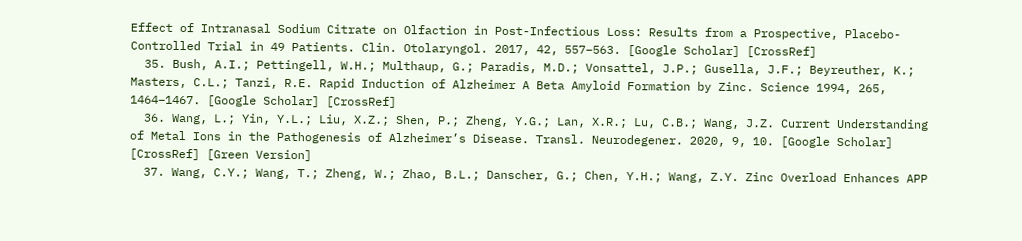Effect of Intranasal Sodium Citrate on Olfaction in Post-Infectious Loss: Results from a Prospective, Placebo-Controlled Trial in 49 Patients. Clin. Otolaryngol. 2017, 42, 557–563. [Google Scholar] [CrossRef]
  35. Bush, A.I.; Pettingell, W.H.; Multhaup, G.; Paradis, M.D.; Vonsattel, J.P.; Gusella, J.F.; Beyreuther, K.; Masters, C.L.; Tanzi, R.E. Rapid Induction of Alzheimer A Beta Amyloid Formation by Zinc. Science 1994, 265, 1464–1467. [Google Scholar] [CrossRef]
  36. Wang, L.; Yin, Y.L.; Liu, X.Z.; Shen, P.; Zheng, Y.G.; Lan, X.R.; Lu, C.B.; Wang, J.Z. Current Understanding of Metal Ions in the Pathogenesis of Alzheimer’s Disease. Transl. Neurodegener. 2020, 9, 10. [Google Scholar] [CrossRef] [Green Version]
  37. Wang, C.Y.; Wang, T.; Zheng, W.; Zhao, B.L.; Danscher, G.; Chen, Y.H.; Wang, Z.Y. Zinc Overload Enhances APP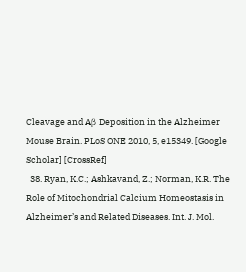Cleavage and Aβ Deposition in the Alzheimer Mouse Brain. PLoS ONE 2010, 5, e15349. [Google Scholar] [CrossRef]
  38. Ryan, K.C.; Ashkavand, Z.; Norman, K.R. The Role of Mitochondrial Calcium Homeostasis in Alzheimer’s and Related Diseases. Int. J. Mol.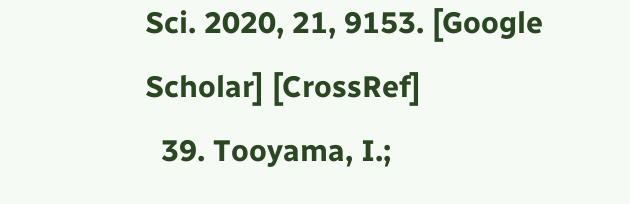Sci. 2020, 21, 9153. [Google Scholar] [CrossRef]
  39. Tooyama, I.;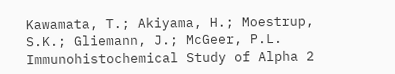Kawamata, T.; Akiyama, H.; Moestrup, S.K.; Gliemann, J.; McGeer, P.L. Immunohistochemical Study of Alpha 2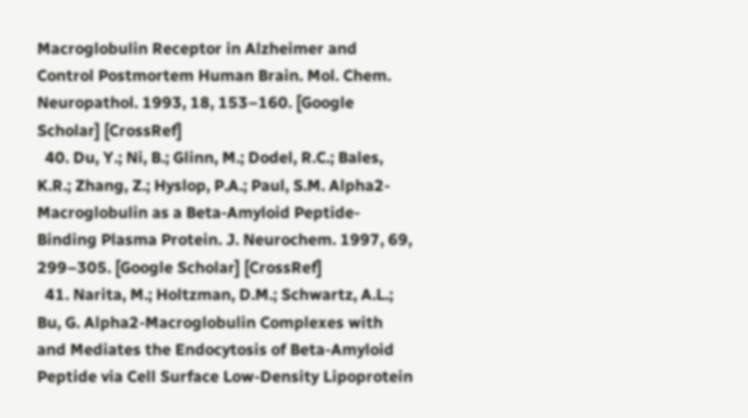Macroglobulin Receptor in Alzheimer and Control Postmortem Human Brain. Mol. Chem. Neuropathol. 1993, 18, 153–160. [Google Scholar] [CrossRef]
  40. Du, Y.; Ni, B.; Glinn, M.; Dodel, R.C.; Bales, K.R.; Zhang, Z.; Hyslop, P.A.; Paul, S.M. Alpha2-Macroglobulin as a Beta-Amyloid Peptide-Binding Plasma Protein. J. Neurochem. 1997, 69, 299–305. [Google Scholar] [CrossRef]
  41. Narita, M.; Holtzman, D.M.; Schwartz, A.L.; Bu, G. Alpha2-Macroglobulin Complexes with and Mediates the Endocytosis of Beta-Amyloid Peptide via Cell Surface Low-Density Lipoprotein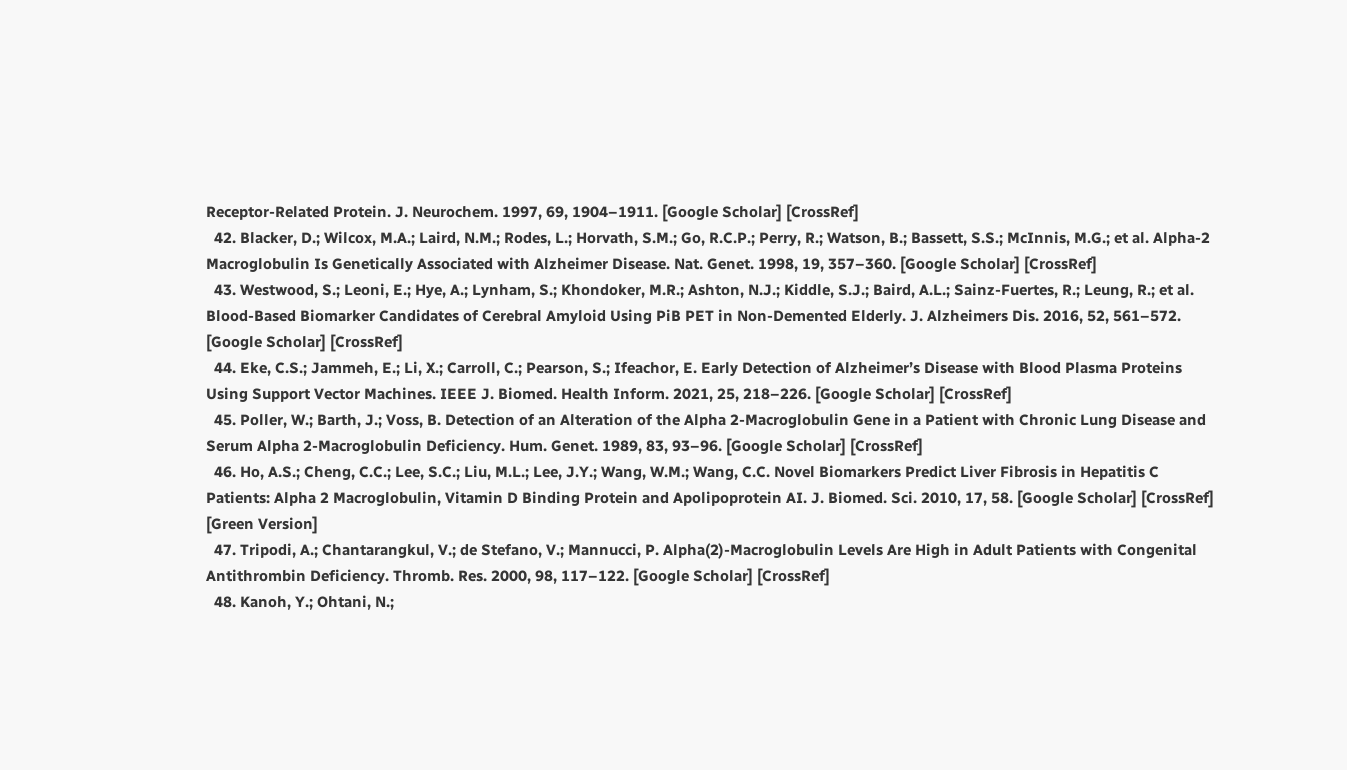Receptor-Related Protein. J. Neurochem. 1997, 69, 1904–1911. [Google Scholar] [CrossRef]
  42. Blacker, D.; Wilcox, M.A.; Laird, N.M.; Rodes, L.; Horvath, S.M.; Go, R.C.P.; Perry, R.; Watson, B.; Bassett, S.S.; McInnis, M.G.; et al. Alpha-2 Macroglobulin Is Genetically Associated with Alzheimer Disease. Nat. Genet. 1998, 19, 357–360. [Google Scholar] [CrossRef]
  43. Westwood, S.; Leoni, E.; Hye, A.; Lynham, S.; Khondoker, M.R.; Ashton, N.J.; Kiddle, S.J.; Baird, A.L.; Sainz-Fuertes, R.; Leung, R.; et al. Blood-Based Biomarker Candidates of Cerebral Amyloid Using PiB PET in Non-Demented Elderly. J. Alzheimers Dis. 2016, 52, 561–572. [Google Scholar] [CrossRef]
  44. Eke, C.S.; Jammeh, E.; Li, X.; Carroll, C.; Pearson, S.; Ifeachor, E. Early Detection of Alzheimer’s Disease with Blood Plasma Proteins Using Support Vector Machines. IEEE J. Biomed. Health Inform. 2021, 25, 218–226. [Google Scholar] [CrossRef]
  45. Poller, W.; Barth, J.; Voss, B. Detection of an Alteration of the Alpha 2-Macroglobulin Gene in a Patient with Chronic Lung Disease and Serum Alpha 2-Macroglobulin Deficiency. Hum. Genet. 1989, 83, 93–96. [Google Scholar] [CrossRef]
  46. Ho, A.S.; Cheng, C.C.; Lee, S.C.; Liu, M.L.; Lee, J.Y.; Wang, W.M.; Wang, C.C. Novel Biomarkers Predict Liver Fibrosis in Hepatitis C Patients: Alpha 2 Macroglobulin, Vitamin D Binding Protein and Apolipoprotein AI. J. Biomed. Sci. 2010, 17, 58. [Google Scholar] [CrossRef] [Green Version]
  47. Tripodi, A.; Chantarangkul, V.; de Stefano, V.; Mannucci, P. Alpha(2)-Macroglobulin Levels Are High in Adult Patients with Congenital Antithrombin Deficiency. Thromb. Res. 2000, 98, 117–122. [Google Scholar] [CrossRef]
  48. Kanoh, Y.; Ohtani, N.;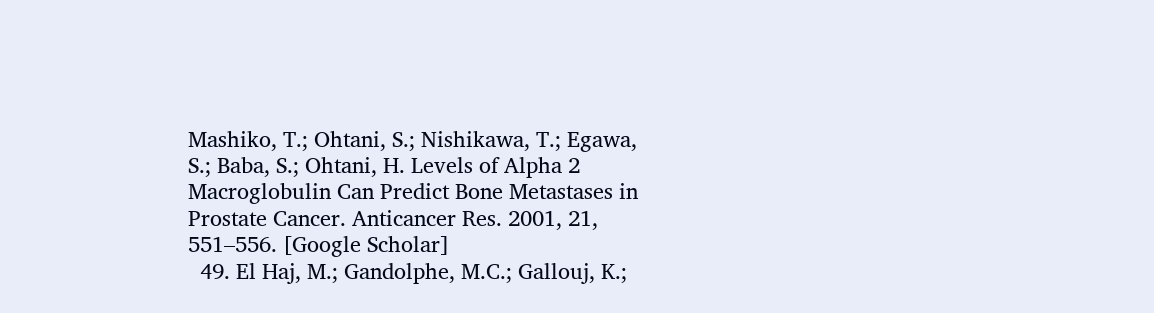Mashiko, T.; Ohtani, S.; Nishikawa, T.; Egawa, S.; Baba, S.; Ohtani, H. Levels of Alpha 2 Macroglobulin Can Predict Bone Metastases in Prostate Cancer. Anticancer Res. 2001, 21, 551–556. [Google Scholar]
  49. El Haj, M.; Gandolphe, M.C.; Gallouj, K.;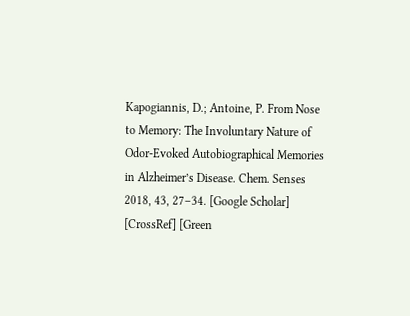Kapogiannis, D.; Antoine, P. From Nose to Memory: The Involuntary Nature of Odor-Evoked Autobiographical Memories in Alzheimer’s Disease. Chem. Senses 2018, 43, 27–34. [Google Scholar] [CrossRef] [Green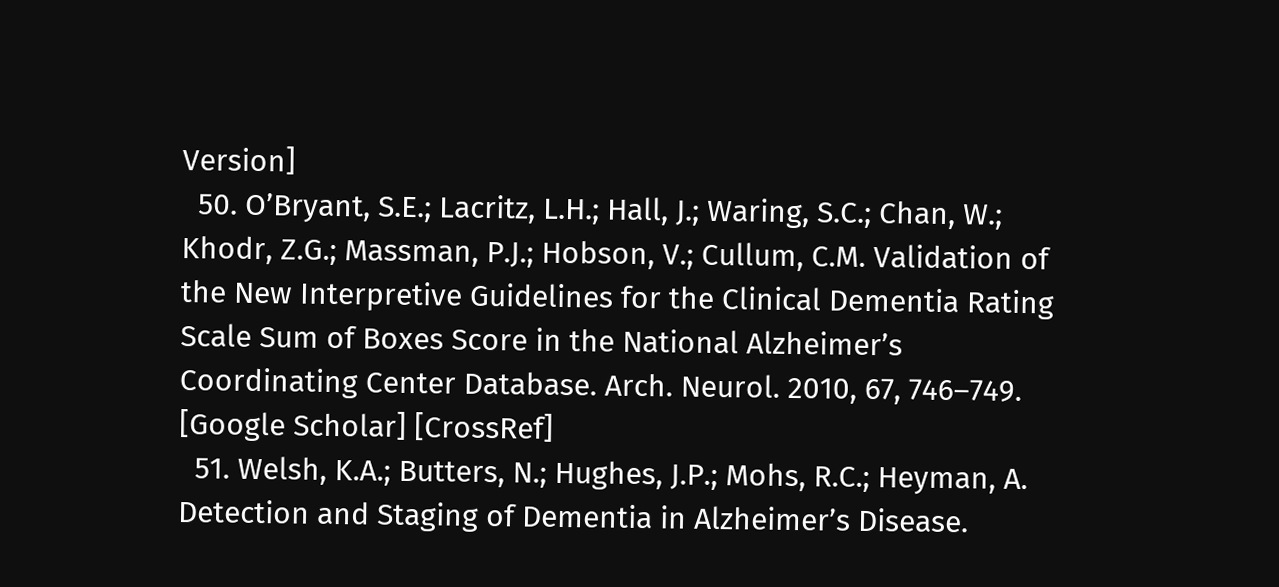Version]
  50. O’Bryant, S.E.; Lacritz, L.H.; Hall, J.; Waring, S.C.; Chan, W.; Khodr, Z.G.; Massman, P.J.; Hobson, V.; Cullum, C.M. Validation of the New Interpretive Guidelines for the Clinical Dementia Rating Scale Sum of Boxes Score in the National Alzheimer’s Coordinating Center Database. Arch. Neurol. 2010, 67, 746–749. [Google Scholar] [CrossRef]
  51. Welsh, K.A.; Butters, N.; Hughes, J.P.; Mohs, R.C.; Heyman, A. Detection and Staging of Dementia in Alzheimer’s Disease.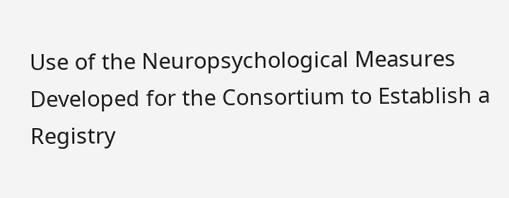Use of the Neuropsychological Measures Developed for the Consortium to Establish a Registry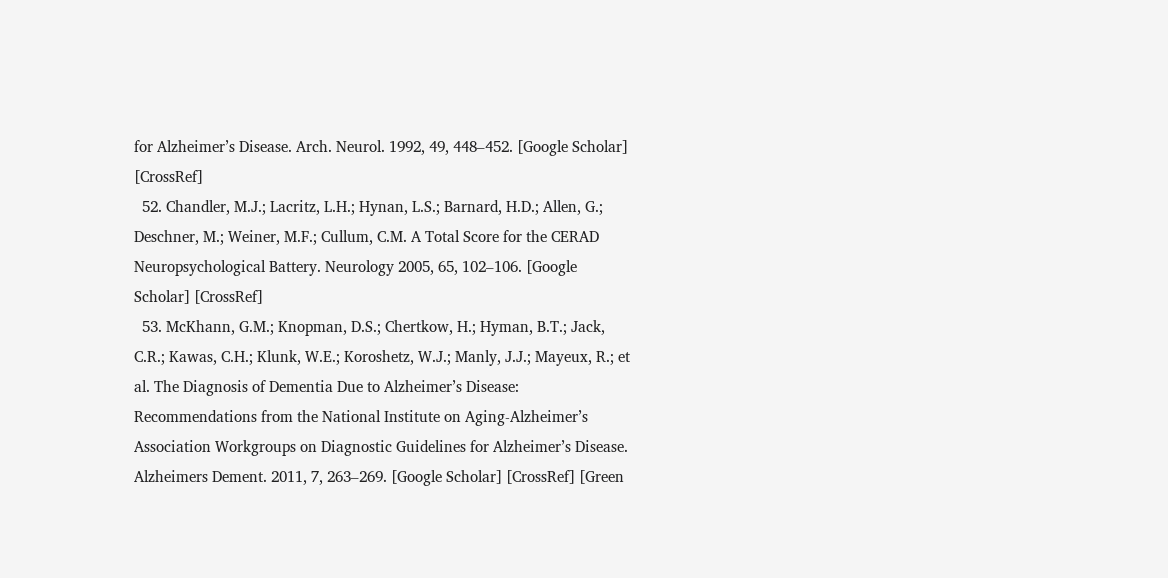for Alzheimer’s Disease. Arch. Neurol. 1992, 49, 448–452. [Google Scholar] [CrossRef]
  52. Chandler, M.J.; Lacritz, L.H.; Hynan, L.S.; Barnard, H.D.; Allen, G.; Deschner, M.; Weiner, M.F.; Cullum, C.M. A Total Score for the CERAD Neuropsychological Battery. Neurology 2005, 65, 102–106. [Google Scholar] [CrossRef]
  53. McKhann, G.M.; Knopman, D.S.; Chertkow, H.; Hyman, B.T.; Jack, C.R.; Kawas, C.H.; Klunk, W.E.; Koroshetz, W.J.; Manly, J.J.; Mayeux, R.; et al. The Diagnosis of Dementia Due to Alzheimer’s Disease: Recommendations from the National Institute on Aging-Alzheimer’s Association Workgroups on Diagnostic Guidelines for Alzheimer’s Disease. Alzheimers Dement. 2011, 7, 263–269. [Google Scholar] [CrossRef] [Green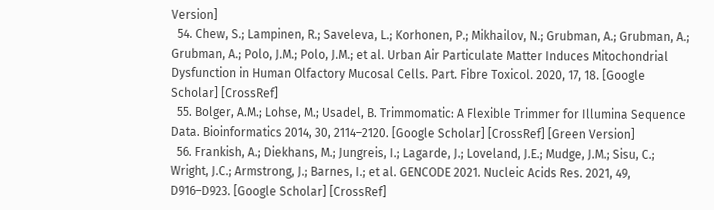Version]
  54. Chew, S.; Lampinen, R.; Saveleva, L.; Korhonen, P.; Mikhailov, N.; Grubman, A.; Grubman, A.; Grubman, A.; Polo, J.M.; Polo, J.M.; et al. Urban Air Particulate Matter Induces Mitochondrial Dysfunction in Human Olfactory Mucosal Cells. Part. Fibre Toxicol. 2020, 17, 18. [Google Scholar] [CrossRef]
  55. Bolger, A.M.; Lohse, M.; Usadel, B. Trimmomatic: A Flexible Trimmer for Illumina Sequence Data. Bioinformatics 2014, 30, 2114–2120. [Google Scholar] [CrossRef] [Green Version]
  56. Frankish, A.; Diekhans, M.; Jungreis, I.; Lagarde, J.; Loveland, J.E.; Mudge, J.M.; Sisu, C.; Wright, J.C.; Armstrong, J.; Barnes, I.; et al. GENCODE 2021. Nucleic Acids Res. 2021, 49, D916–D923. [Google Scholar] [CrossRef]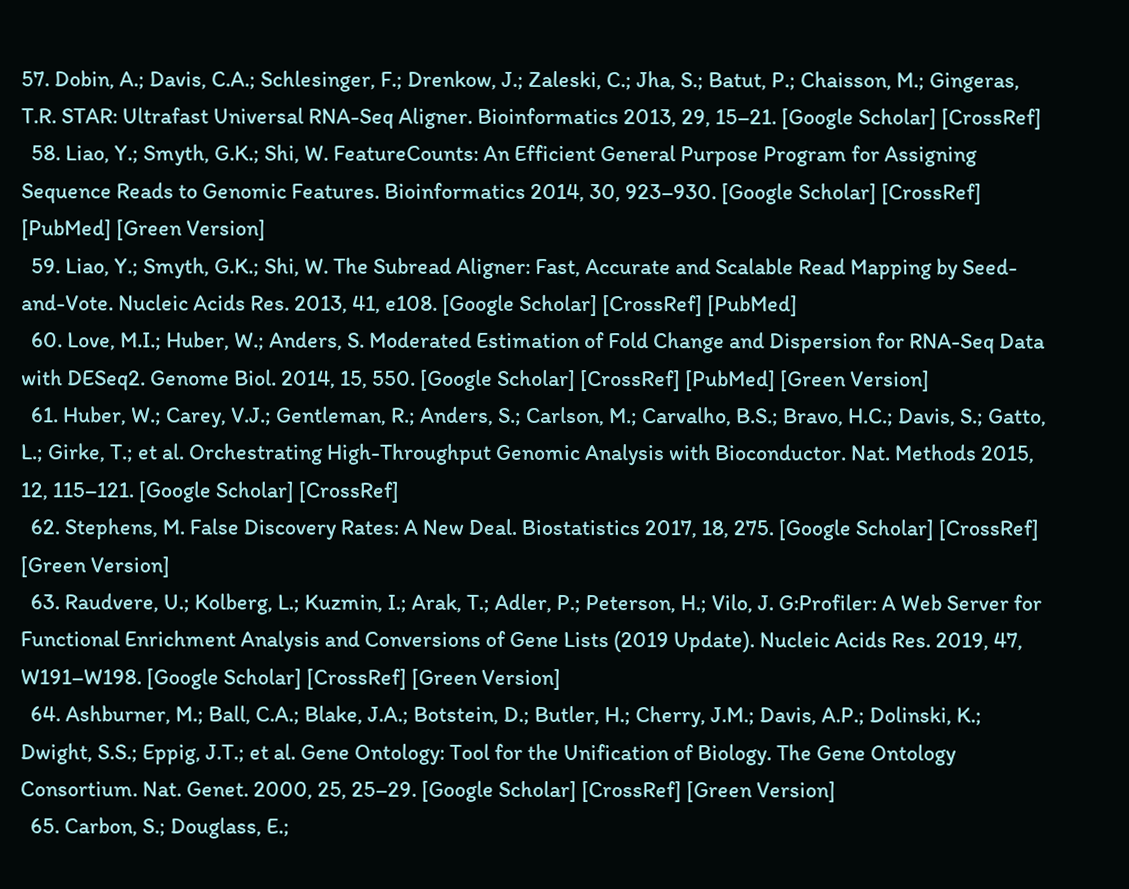57. Dobin, A.; Davis, C.A.; Schlesinger, F.; Drenkow, J.; Zaleski, C.; Jha, S.; Batut, P.; Chaisson, M.; Gingeras, T.R. STAR: Ultrafast Universal RNA-Seq Aligner. Bioinformatics 2013, 29, 15–21. [Google Scholar] [CrossRef]
  58. Liao, Y.; Smyth, G.K.; Shi, W. FeatureCounts: An Efficient General Purpose Program for Assigning Sequence Reads to Genomic Features. Bioinformatics 2014, 30, 923–930. [Google Scholar] [CrossRef] [PubMed] [Green Version]
  59. Liao, Y.; Smyth, G.K.; Shi, W. The Subread Aligner: Fast, Accurate and Scalable Read Mapping by Seed-and-Vote. Nucleic Acids Res. 2013, 41, e108. [Google Scholar] [CrossRef] [PubMed]
  60. Love, M.I.; Huber, W.; Anders, S. Moderated Estimation of Fold Change and Dispersion for RNA-Seq Data with DESeq2. Genome Biol. 2014, 15, 550. [Google Scholar] [CrossRef] [PubMed] [Green Version]
  61. Huber, W.; Carey, V.J.; Gentleman, R.; Anders, S.; Carlson, M.; Carvalho, B.S.; Bravo, H.C.; Davis, S.; Gatto, L.; Girke, T.; et al. Orchestrating High-Throughput Genomic Analysis with Bioconductor. Nat. Methods 2015, 12, 115–121. [Google Scholar] [CrossRef]
  62. Stephens, M. False Discovery Rates: A New Deal. Biostatistics 2017, 18, 275. [Google Scholar] [CrossRef] [Green Version]
  63. Raudvere, U.; Kolberg, L.; Kuzmin, I.; Arak, T.; Adler, P.; Peterson, H.; Vilo, J. G:Profiler: A Web Server for Functional Enrichment Analysis and Conversions of Gene Lists (2019 Update). Nucleic Acids Res. 2019, 47, W191–W198. [Google Scholar] [CrossRef] [Green Version]
  64. Ashburner, M.; Ball, C.A.; Blake, J.A.; Botstein, D.; Butler, H.; Cherry, J.M.; Davis, A.P.; Dolinski, K.; Dwight, S.S.; Eppig, J.T.; et al. Gene Ontology: Tool for the Unification of Biology. The Gene Ontology Consortium. Nat. Genet. 2000, 25, 25–29. [Google Scholar] [CrossRef] [Green Version]
  65. Carbon, S.; Douglass, E.;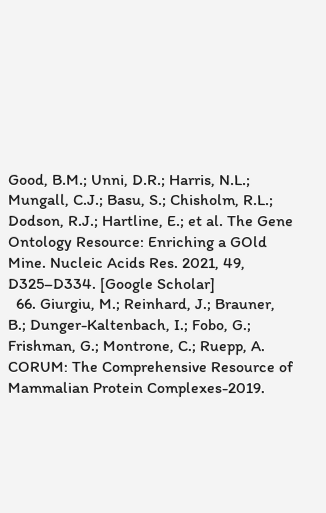Good, B.M.; Unni, D.R.; Harris, N.L.; Mungall, C.J.; Basu, S.; Chisholm, R.L.; Dodson, R.J.; Hartline, E.; et al. The Gene Ontology Resource: Enriching a GOld Mine. Nucleic Acids Res. 2021, 49, D325–D334. [Google Scholar]
  66. Giurgiu, M.; Reinhard, J.; Brauner, B.; Dunger-Kaltenbach, I.; Fobo, G.; Frishman, G.; Montrone, C.; Ruepp, A. CORUM: The Comprehensive Resource of Mammalian Protein Complexes-2019.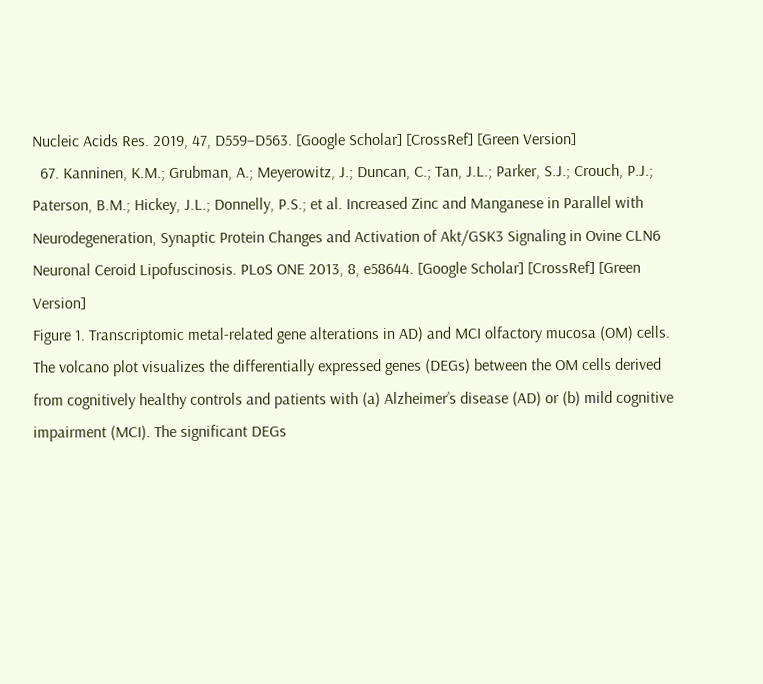Nucleic Acids Res. 2019, 47, D559–D563. [Google Scholar] [CrossRef] [Green Version]
  67. Kanninen, K.M.; Grubman, A.; Meyerowitz, J.; Duncan, C.; Tan, J.L.; Parker, S.J.; Crouch, P.J.; Paterson, B.M.; Hickey, J.L.; Donnelly, P.S.; et al. Increased Zinc and Manganese in Parallel with Neurodegeneration, Synaptic Protein Changes and Activation of Akt/GSK3 Signaling in Ovine CLN6 Neuronal Ceroid Lipofuscinosis. PLoS ONE 2013, 8, e58644. [Google Scholar] [CrossRef] [Green Version]
Figure 1. Transcriptomic metal-related gene alterations in AD) and MCI olfactory mucosa (OM) cells. The volcano plot visualizes the differentially expressed genes (DEGs) between the OM cells derived from cognitively healthy controls and patients with (a) Alzheimer’s disease (AD) or (b) mild cognitive impairment (MCI). The significant DEGs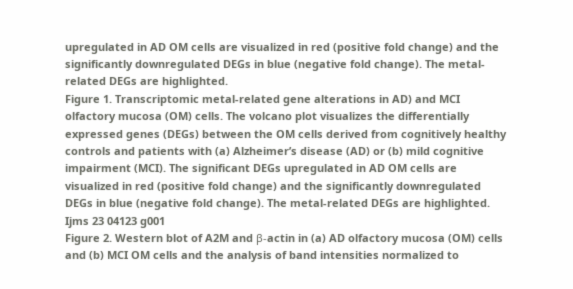upregulated in AD OM cells are visualized in red (positive fold change) and the significantly downregulated DEGs in blue (negative fold change). The metal-related DEGs are highlighted.
Figure 1. Transcriptomic metal-related gene alterations in AD) and MCI olfactory mucosa (OM) cells. The volcano plot visualizes the differentially expressed genes (DEGs) between the OM cells derived from cognitively healthy controls and patients with (a) Alzheimer’s disease (AD) or (b) mild cognitive impairment (MCI). The significant DEGs upregulated in AD OM cells are visualized in red (positive fold change) and the significantly downregulated DEGs in blue (negative fold change). The metal-related DEGs are highlighted.
Ijms 23 04123 g001
Figure 2. Western blot of A2M and β-actin in (a) AD olfactory mucosa (OM) cells and (b) MCI OM cells and the analysis of band intensities normalized to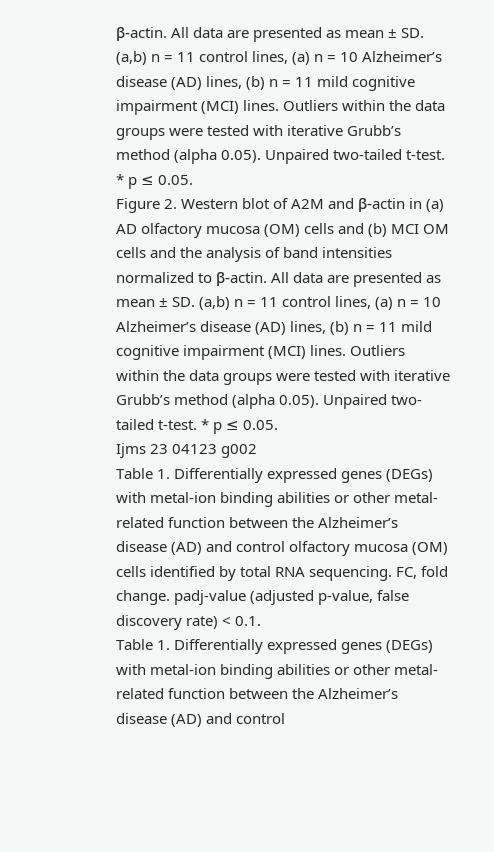β-actin. All data are presented as mean ± SD. (a,b) n = 11 control lines, (a) n = 10 Alzheimer’s disease (AD) lines, (b) n = 11 mild cognitive impairment (MCI) lines. Outliers within the data groups were tested with iterative Grubb’s method (alpha 0.05). Unpaired two-tailed t-test. * p ≤ 0.05.
Figure 2. Western blot of A2M and β-actin in (a) AD olfactory mucosa (OM) cells and (b) MCI OM cells and the analysis of band intensities normalized to β-actin. All data are presented as mean ± SD. (a,b) n = 11 control lines, (a) n = 10 Alzheimer’s disease (AD) lines, (b) n = 11 mild cognitive impairment (MCI) lines. Outliers within the data groups were tested with iterative Grubb’s method (alpha 0.05). Unpaired two-tailed t-test. * p ≤ 0.05.
Ijms 23 04123 g002
Table 1. Differentially expressed genes (DEGs) with metal-ion binding abilities or other metal-related function between the Alzheimer’s disease (AD) and control olfactory mucosa (OM) cells identified by total RNA sequencing. FC, fold change. padj-value (adjusted p-value, false discovery rate) < 0.1.
Table 1. Differentially expressed genes (DEGs) with metal-ion binding abilities or other metal-related function between the Alzheimer’s disease (AD) and control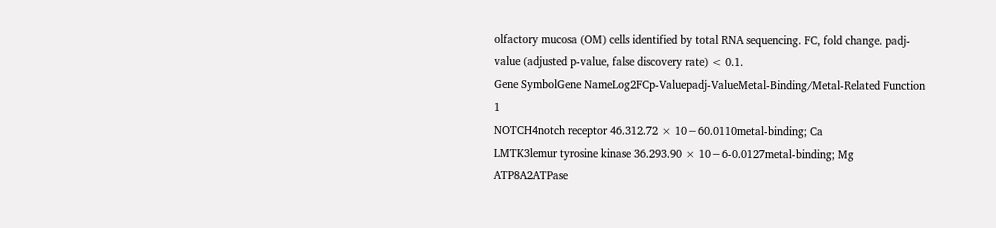olfactory mucosa (OM) cells identified by total RNA sequencing. FC, fold change. padj-value (adjusted p-value, false discovery rate) < 0.1.
Gene SymbolGene NameLog2FCp-Valuepadj-ValueMetal-Binding/Metal-Related Function 1
NOTCH4notch receptor 46.312.72 × 10−60.0110metal-binding; Ca
LMTK3lemur tyrosine kinase 36.293.90 × 10−6-0.0127metal-binding; Mg
ATP8A2ATPase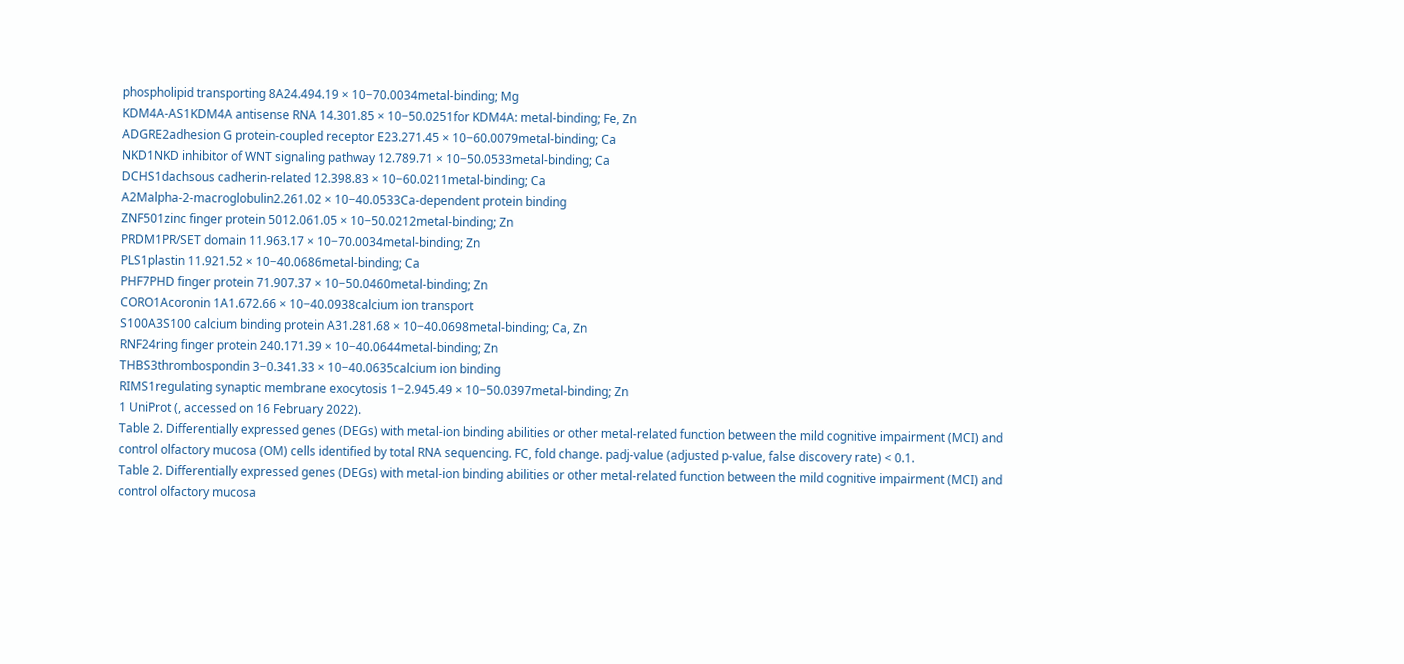phospholipid transporting 8A24.494.19 × 10−70.0034metal-binding; Mg
KDM4A-AS1KDM4A antisense RNA 14.301.85 × 10−50.0251for KDM4A: metal-binding; Fe, Zn
ADGRE2adhesion G protein-coupled receptor E23.271.45 × 10−60.0079metal-binding; Ca
NKD1NKD inhibitor of WNT signaling pathway 12.789.71 × 10−50.0533metal-binding; Ca
DCHS1dachsous cadherin-related 12.398.83 × 10−60.0211metal-binding; Ca
A2Malpha-2-macroglobulin2.261.02 × 10−40.0533Ca-dependent protein binding
ZNF501zinc finger protein 5012.061.05 × 10−50.0212metal-binding; Zn
PRDM1PR/SET domain 11.963.17 × 10−70.0034metal-binding; Zn
PLS1plastin 11.921.52 × 10−40.0686metal-binding; Ca
PHF7PHD finger protein 71.907.37 × 10−50.0460metal-binding; Zn
CORO1Acoronin 1A1.672.66 × 10−40.0938calcium ion transport
S100A3S100 calcium binding protein A31.281.68 × 10−40.0698metal-binding; Ca, Zn
RNF24ring finger protein 240.171.39 × 10−40.0644metal-binding; Zn
THBS3thrombospondin 3−0.341.33 × 10−40.0635calcium ion binding
RIMS1regulating synaptic membrane exocytosis 1−2.945.49 × 10−50.0397metal-binding; Zn
1 UniProt (, accessed on 16 February 2022).
Table 2. Differentially expressed genes (DEGs) with metal-ion binding abilities or other metal-related function between the mild cognitive impairment (MCI) and control olfactory mucosa (OM) cells identified by total RNA sequencing. FC, fold change. padj-value (adjusted p-value, false discovery rate) < 0.1.
Table 2. Differentially expressed genes (DEGs) with metal-ion binding abilities or other metal-related function between the mild cognitive impairment (MCI) and control olfactory mucosa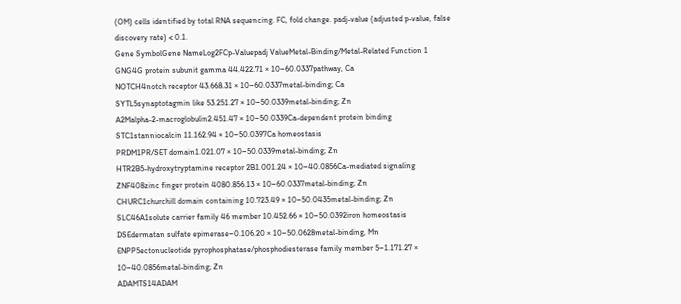(OM) cells identified by total RNA sequencing. FC, fold change. padj-value (adjusted p-value, false discovery rate) < 0.1.
Gene SymbolGene NameLog2FCp-Valuepadj ValueMetal-Binding/Metal-Related Function 1
GNG4G protein subunit gamma 44.422.71 × 10−60.0337pathway, Ca
NOTCH4notch receptor 43.668.31 × 10−60.0337metal-binding; Ca
SYTL5synaptotagmin like 53.251.27 × 10−50.0339metal-binding; Zn
A2Malpha-2-macroglobulin2.451.47 × 10−50.0339Ca-dependent protein binding
STC1stanniocalcin 11.162.94 × 10−50.0397Ca homeostasis
PRDM1PR/SET domain1.021.07 × 10−50.0339metal-binding; Zn
HTR2B5-hydroxytryptamine receptor 2B1.001.24 × 10−40.0856Ca-mediated signaling
ZNF408zinc finger protein 4080.856.13 × 10−60.0337metal-binding; Zn
CHURC1churchill domain containing 10.723.49 × 10−50.0435metal-binding; Zn
SLC46A1solute carrier family 46 member 10.452.66 × 10−50.0392iron homeostasis
DSEdermatan sulfate epimerase−0.106.20 × 10−50.0628metal-binding, Mn
ENPP5ectonucleotide pyrophosphatase/phosphodiesterase family member 5−1.171.27 × 10−40.0856metal-binding; Zn
ADAMTS14ADAM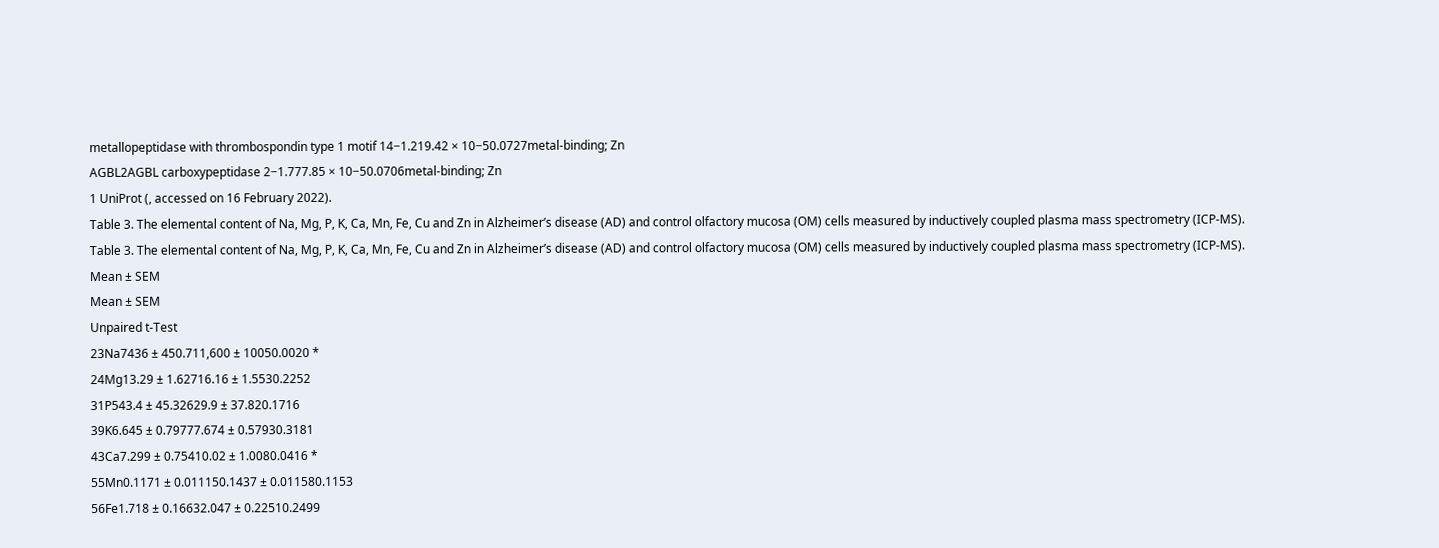metallopeptidase with thrombospondin type 1 motif 14−1.219.42 × 10−50.0727metal-binding; Zn
AGBL2AGBL carboxypeptidase 2−1.777.85 × 10−50.0706metal-binding; Zn
1 UniProt (, accessed on 16 February 2022).
Table 3. The elemental content of Na, Mg, P, K, Ca, Mn, Fe, Cu and Zn in Alzheimer’s disease (AD) and control olfactory mucosa (OM) cells measured by inductively coupled plasma mass spectrometry (ICP-MS).
Table 3. The elemental content of Na, Mg, P, K, Ca, Mn, Fe, Cu and Zn in Alzheimer’s disease (AD) and control olfactory mucosa (OM) cells measured by inductively coupled plasma mass spectrometry (ICP-MS).
Mean ± SEM
Mean ± SEM
Unpaired t-Test
23Na7436 ± 450.711,600 ± 10050.0020 *
24Mg13.29 ± 1.62716.16 ± 1.5530.2252
31P543.4 ± 45.32629.9 ± 37.820.1716
39K6.645 ± 0.79777.674 ± 0.57930.3181
43Ca7.299 ± 0.75410.02 ± 1.0080.0416 *
55Mn0.1171 ± 0.011150.1437 ± 0.011580.1153
56Fe1.718 ± 0.16632.047 ± 0.22510.2499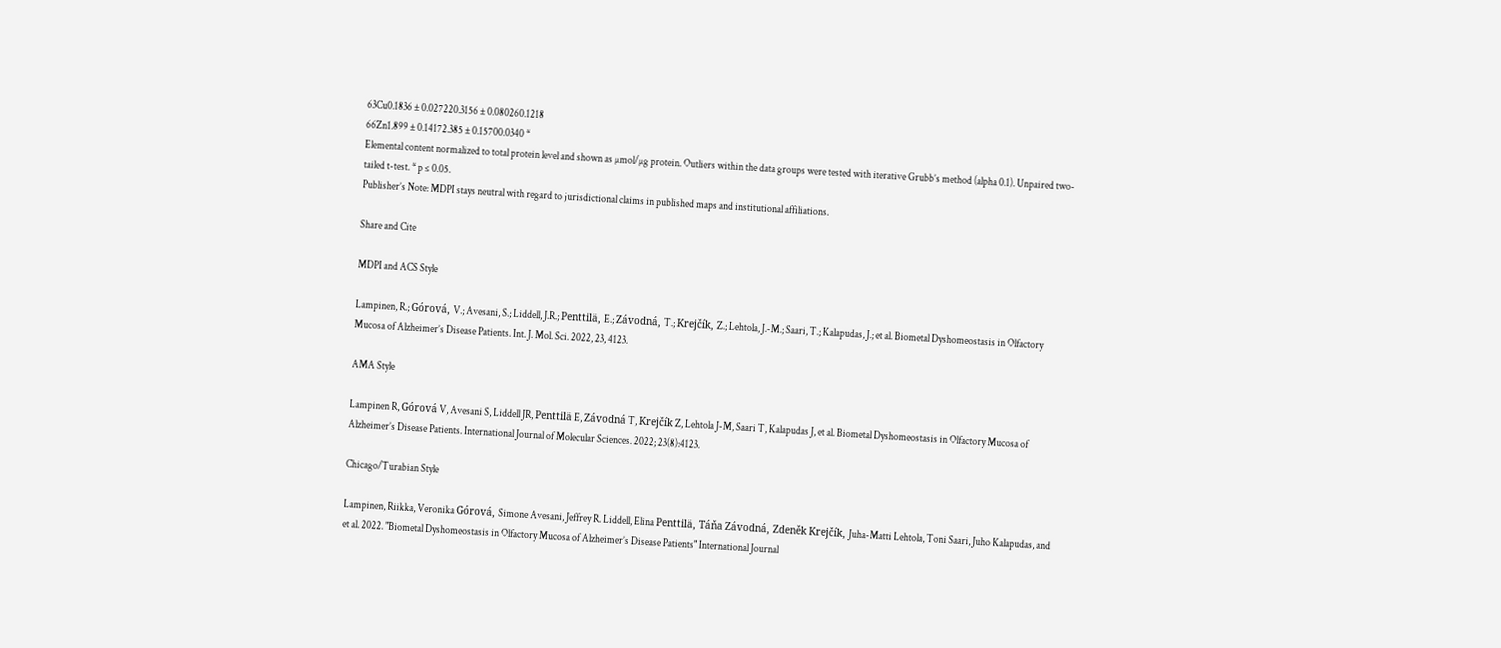63Cu0.1836 ± 0.027220.3156 ± 0.080260.1218
66Zn1.899 ± 0.14172.385 ± 0.15700.0340 *
Elemental content normalized to total protein level and shown as µmol/µg protein. Outliers within the data groups were tested with iterative Grubb’s method (alpha 0.1). Unpaired two-tailed t-test. * p ≤ 0.05.
Publisher’s Note: MDPI stays neutral with regard to jurisdictional claims in published maps and institutional affiliations.

Share and Cite

MDPI and ACS Style

Lampinen, R.; Górová, V.; Avesani, S.; Liddell, J.R.; Penttilä, E.; Závodná, T.; Krejčík, Z.; Lehtola, J.-M.; Saari, T.; Kalapudas, J.; et al. Biometal Dyshomeostasis in Olfactory Mucosa of Alzheimer’s Disease Patients. Int. J. Mol. Sci. 2022, 23, 4123.

AMA Style

Lampinen R, Górová V, Avesani S, Liddell JR, Penttilä E, Závodná T, Krejčík Z, Lehtola J-M, Saari T, Kalapudas J, et al. Biometal Dyshomeostasis in Olfactory Mucosa of Alzheimer’s Disease Patients. International Journal of Molecular Sciences. 2022; 23(8):4123.

Chicago/Turabian Style

Lampinen, Riikka, Veronika Górová, Simone Avesani, Jeffrey R. Liddell, Elina Penttilä, Táňa Závodná, Zdeněk Krejčík, Juha-Matti Lehtola, Toni Saari, Juho Kalapudas, and et al. 2022. "Biometal Dyshomeostasis in Olfactory Mucosa of Alzheimer’s Disease Patients" International Journal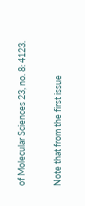of Molecular Sciences 23, no. 8: 4123.

Note that from the first issue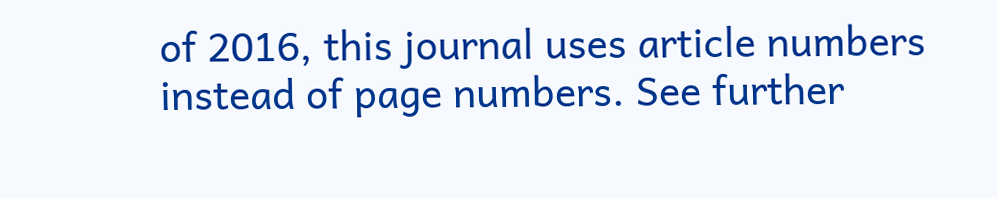of 2016, this journal uses article numbers instead of page numbers. See further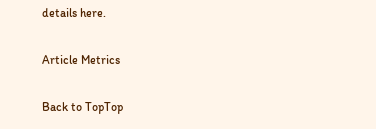details here.

Article Metrics

Back to TopTop